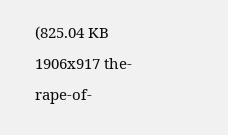(825.04 KB 1906x917 the-rape-of-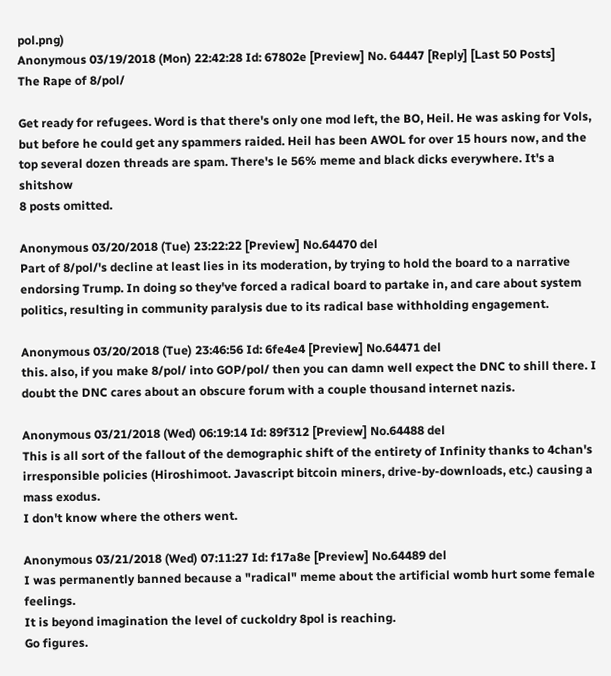pol.png)
Anonymous 03/19/2018 (Mon) 22:42:28 Id: 67802e [Preview] No. 64447 [Reply] [Last 50 Posts]
The Rape of 8/pol/

Get ready for refugees. Word is that there's only one mod left, the BO, Heil. He was asking for Vols, but before he could get any spammers raided. Heil has been AWOL for over 15 hours now, and the top several dozen threads are spam. There's le 56% meme and black dicks everywhere. It's a shitshow
8 posts omitted.

Anonymous 03/20/2018 (Tue) 23:22:22 [Preview] No.64470 del
Part of 8/pol/'s decline at least lies in its moderation, by trying to hold the board to a narrative endorsing Trump. In doing so they've forced a radical board to partake in, and care about system politics, resulting in community paralysis due to its radical base withholding engagement.

Anonymous 03/20/2018 (Tue) 23:46:56 Id: 6fe4e4 [Preview] No.64471 del
this. also, if you make 8/pol/ into GOP/pol/ then you can damn well expect the DNC to shill there. I doubt the DNC cares about an obscure forum with a couple thousand internet nazis.

Anonymous 03/21/2018 (Wed) 06:19:14 Id: 89f312 [Preview] No.64488 del
This is all sort of the fallout of the demographic shift of the entirety of Infinity thanks to 4chan's irresponsible policies (Hiroshimoot. Javascript bitcoin miners, drive-by-downloads, etc.) causing a mass exodus.
I don't know where the others went.

Anonymous 03/21/2018 (Wed) 07:11:27 Id: f17a8e [Preview] No.64489 del
I was permanently banned because a "radical" meme about the artificial womb hurt some female feelings.
It is beyond imagination the level of cuckoldry 8pol is reaching.
Go figures.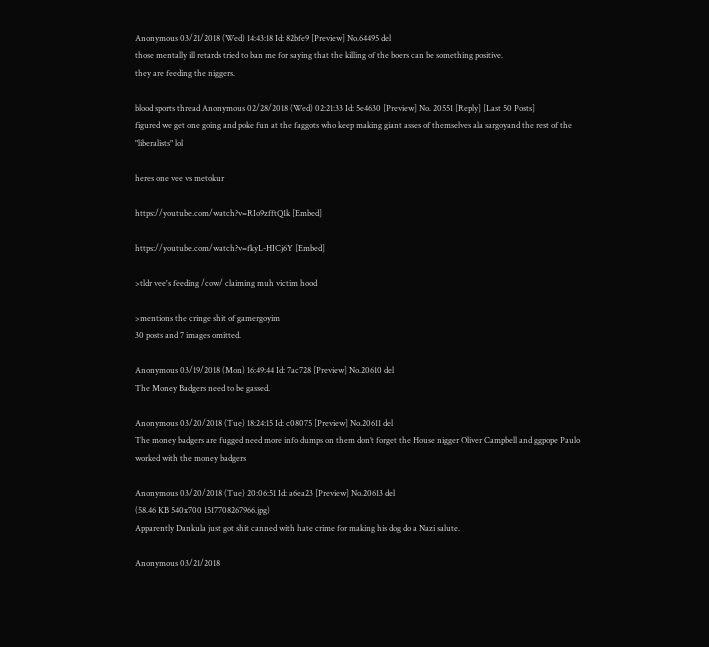Anonymous 03/21/2018 (Wed) 14:43:18 Id: 82bfe9 [Preview] No.64495 del
those mentally ill retards tried to ban me for saying that the killing of the boers can be something positive.
they are feeding the niggers.

blood sports thread Anonymous 02/28/2018 (Wed) 02:21:33 Id: 5e4630 [Preview] No. 20551 [Reply] [Last 50 Posts]
figured we get one going and poke fun at the faggots who keep making giant asses of themselves ala sargoyand the rest of the "liberalists" lol

heres one vee vs metokur

https://youtube.com/watch?v=RIo9zfftQ1k [Embed]

https://youtube.com/watch?v=fkyL-HICj6Y [Embed]

>tldr vee's feeding /cow/ claiming muh victim hood

>mentions the cringe shit of gamergoyim
30 posts and 7 images omitted.

Anonymous 03/19/2018 (Mon) 16:49:44 Id: 7ac728 [Preview] No.20610 del
The Money Badgers need to be gassed.

Anonymous 03/20/2018 (Tue) 18:24:15 Id: c08075 [Preview] No.20611 del
The money badgers are fugged need more info dumps on them don’t forget the House nigger Oliver Campbell and ggpope Paulo worked with the money badgers

Anonymous 03/20/2018 (Tue) 20:06:51 Id: a6ea23 [Preview] No.20613 del
(58.46 KB 540x700 1517708267966.jpg)
Apparently Dankula just got shit canned with hate crime for making his dog do a Nazi salute.

Anonymous 03/21/2018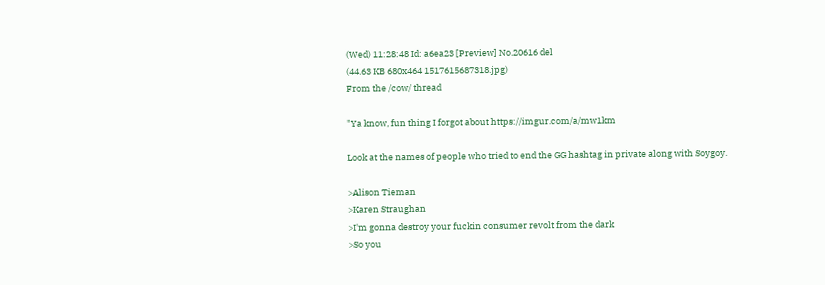(Wed) 11:28:48 Id: a6ea23 [Preview] No.20616 del
(44.63 KB 680x464 1517615687318.jpg)
From the /cow/ thread

"Ya know, fun thing I forgot about https://imgur.com/a/mw1km

Look at the names of people who tried to end the GG hashtag in private along with Soygoy.

>Alison Tieman
>Karen Straughan
>I'm gonna destroy your fuckin consumer revolt from the dark
>So you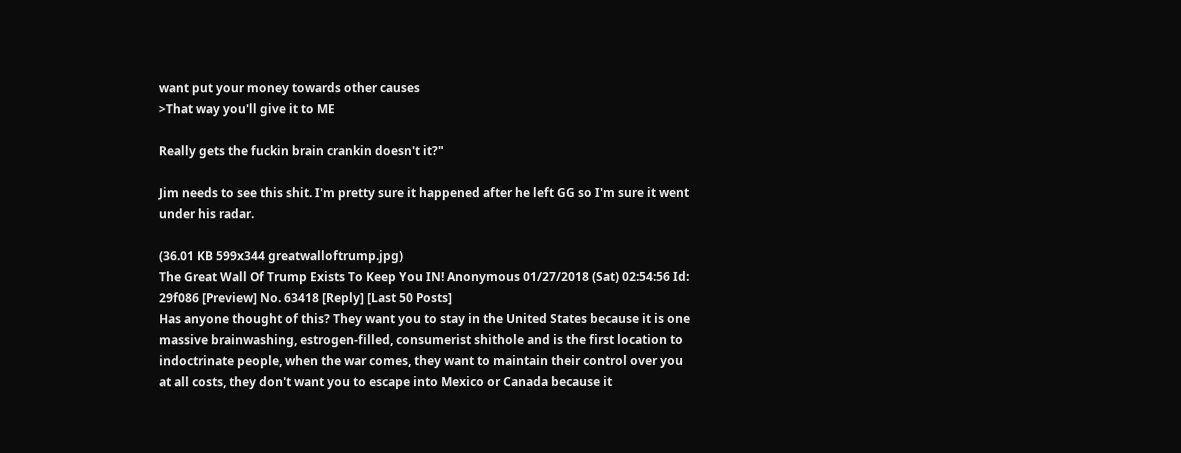want put your money towards other causes
>That way you'll give it to ME

Really gets the fuckin brain crankin doesn't it?"

Jim needs to see this shit. I'm pretty sure it happened after he left GG so I'm sure it went under his radar.

(36.01 KB 599x344 greatwalloftrump.jpg)
The Great Wall Of Trump Exists To Keep You IN! Anonymous 01/27/2018 (Sat) 02:54:56 Id: 29f086 [Preview] No. 63418 [Reply] [Last 50 Posts]
Has anyone thought of this? They want you to stay in the United States because it is one massive brainwashing, estrogen-filled, consumerist shithole and is the first location to indoctrinate people, when the war comes, they want to maintain their control over you at all costs, they don't want you to escape into Mexico or Canada because it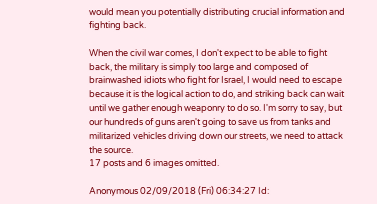would mean you potentially distributing crucial information and fighting back.

When the civil war comes, I don't expect to be able to fight back, the military is simply too large and composed of brainwashed idiots who fight for Israel, I would need to escape because it is the logical action to do, and striking back can wait until we gather enough weaponry to do so. I'm sorry to say, but our hundreds of guns aren't going to save us from tanks and militarized vehicles driving down our streets, we need to attack the source.
17 posts and 6 images omitted.

Anonymous 02/09/2018 (Fri) 06:34:27 Id: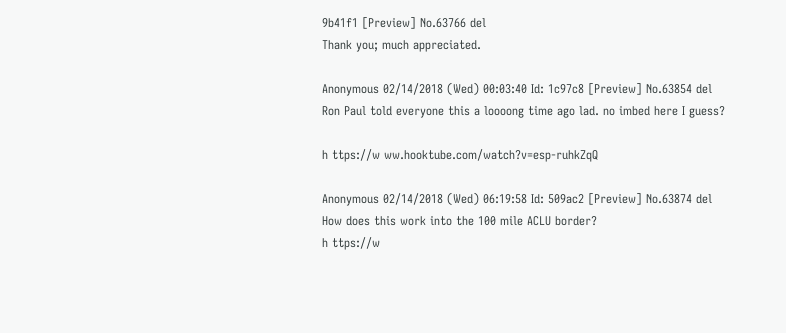9b41f1 [Preview] No.63766 del
Thank you; much appreciated.

Anonymous 02/14/2018 (Wed) 00:03:40 Id: 1c97c8 [Preview] No.63854 del
Ron Paul told everyone this a loooong time ago lad. no imbed here I guess?

h ttps://w ww.hooktube.com/watch?v=esp-ruhkZqQ

Anonymous 02/14/2018 (Wed) 06:19:58 Id: 509ac2 [Preview] No.63874 del
How does this work into the 100 mile ACLU border?
h ttps://w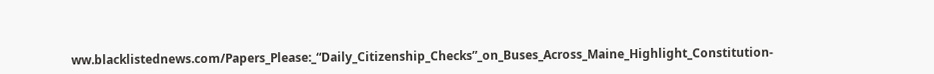ww.blacklistednews.com/Papers_Please:_“Daily_Citizenship_Checks”_on_Buses_Across_Maine_Highlight_Constitution-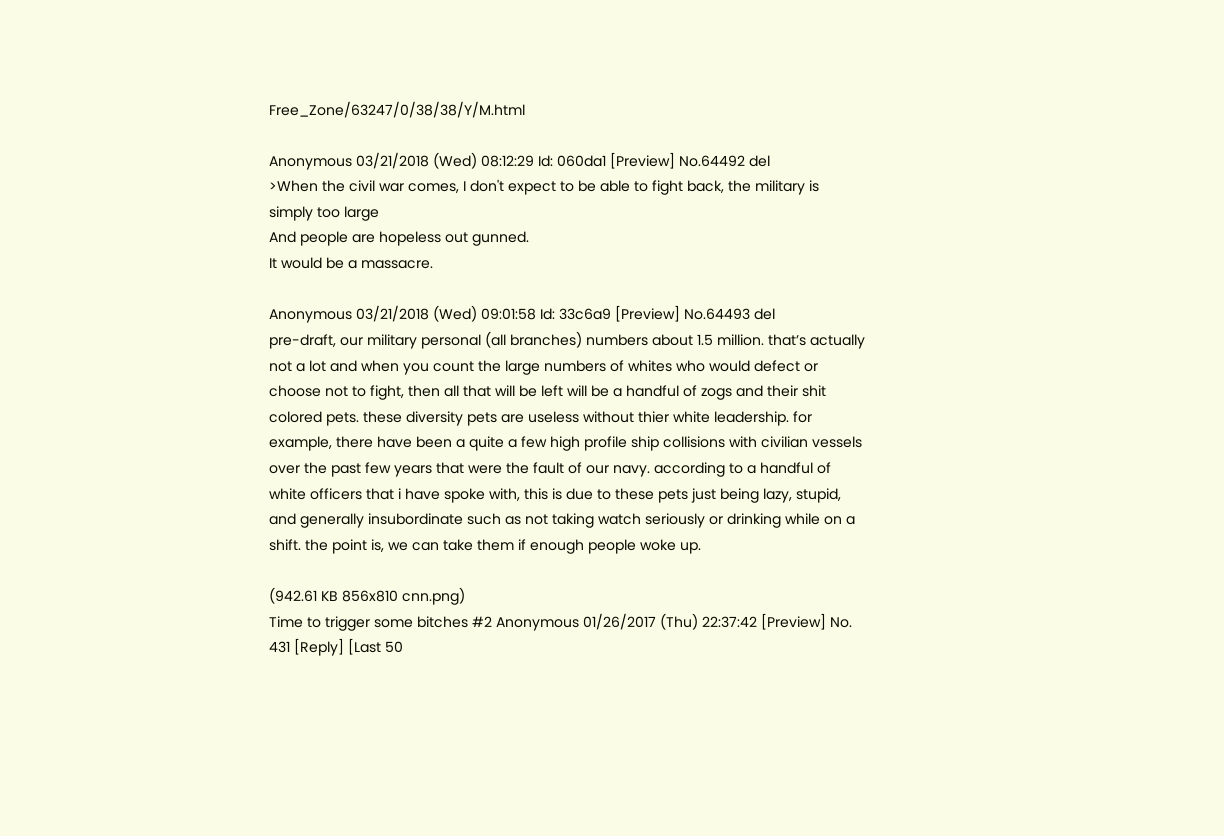Free_Zone/63247/0/38/38/Y/M.html

Anonymous 03/21/2018 (Wed) 08:12:29 Id: 060da1 [Preview] No.64492 del
>When the civil war comes, I don't expect to be able to fight back, the military is simply too large
And people are hopeless out gunned.
It would be a massacre.

Anonymous 03/21/2018 (Wed) 09:01:58 Id: 33c6a9 [Preview] No.64493 del
pre-draft, our military personal (all branches) numbers about 1.5 million. that’s actually not a lot and when you count the large numbers of whites who would defect or choose not to fight, then all that will be left will be a handful of zogs and their shit colored pets. these diversity pets are useless without thier white leadership. for example, there have been a quite a few high profile ship collisions with civilian vessels over the past few years that were the fault of our navy. according to a handful of white officers that i have spoke with, this is due to these pets just being lazy, stupid, and generally insubordinate such as not taking watch seriously or drinking while on a shift. the point is, we can take them if enough people woke up.

(942.61 KB 856x810 cnn.png)
Time to trigger some bitches #2 Anonymous 01/26/2017 (Thu) 22:37:42 [Preview] No. 431 [Reply] [Last 50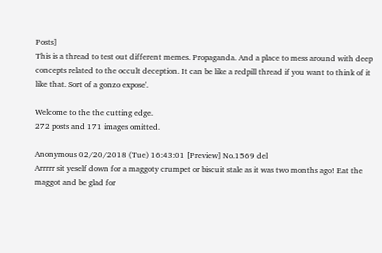Posts]
This is a thread to test out different memes. Propaganda. And a place to mess around with deep concepts related to the occult deception. It can be like a redpill thread if you want to think of it like that. Sort of a gonzo expose'.

Welcome to the the cutting edge.
272 posts and 171 images omitted.

Anonymous 02/20/2018 (Tue) 16:43:01 [Preview] No.1569 del
Arrrrr sit yeself down for a maggoty crumpet or biscuit stale as it was two months ago! Eat the maggot and be glad for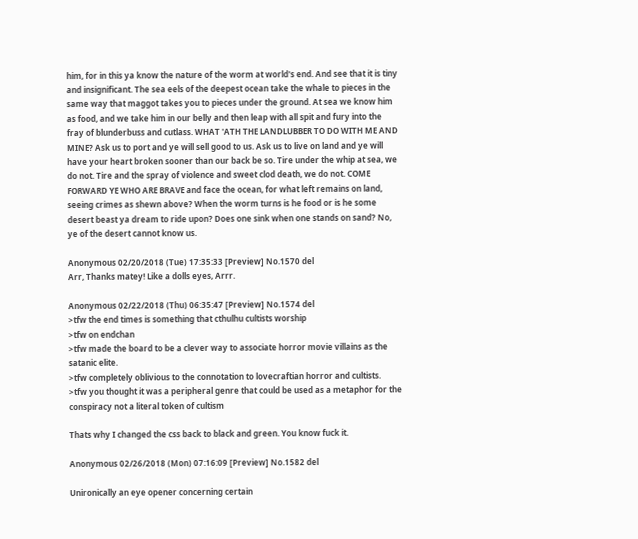him, for in this ya know the nature of the worm at world's end. And see that it is tiny and insignificant. The sea eels of the deepest ocean take the whale to pieces in the same way that maggot takes you to pieces under the ground. At sea we know him as food, and we take him in our belly and then leap with all spit and fury into the fray of blunderbuss and cutlass. WHAT 'ATH THE LANDLUBBER TO DO WITH ME AND MINE? Ask us to port and ye will sell good to us. Ask us to live on land and ye will have your heart broken sooner than our back be so. Tire under the whip at sea, we do not. Tire and the spray of violence and sweet clod death, we do not. COME FORWARD YE WHO ARE BRAVE and face the ocean, for what left remains on land, seeing crimes as shewn above? When the worm turns is he food or is he some desert beast ya dream to ride upon? Does one sink when one stands on sand? No, ye of the desert cannot know us.

Anonymous 02/20/2018 (Tue) 17:35:33 [Preview] No.1570 del
Arr, Thanks matey! Like a dolls eyes, Arrr.

Anonymous 02/22/2018 (Thu) 06:35:47 [Preview] No.1574 del
>tfw the end times is something that cthulhu cultists worship
>tfw on endchan
>tfw made the board to be a clever way to associate horror movie villains as the satanic elite.
>tfw completely oblivious to the connotation to lovecraftian horror and cultists.
>tfw you thought it was a peripheral genre that could be used as a metaphor for the conspiracy not a literal token of cultism

Thats why I changed the css back to black and green. You know fuck it.

Anonymous 02/26/2018 (Mon) 07:16:09 [Preview] No.1582 del

Unironically an eye opener concerning certain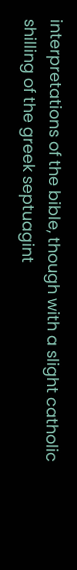interpretations of the bible, though with a slight catholic shilling of the greek septuagint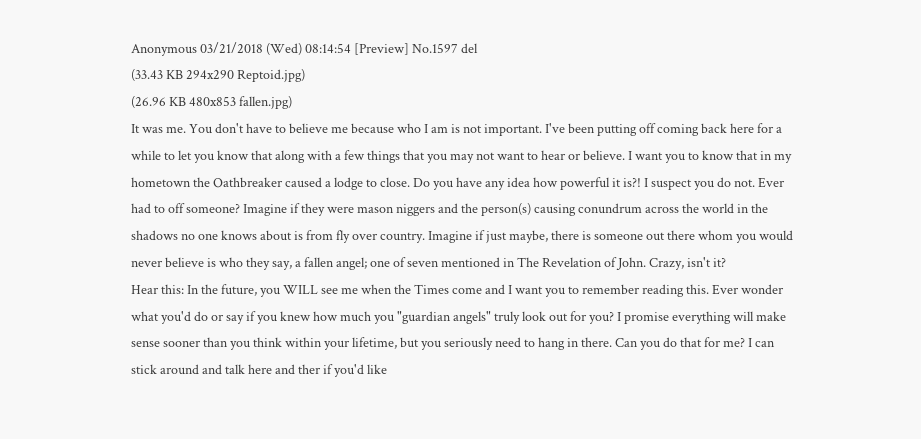Anonymous 03/21/2018 (Wed) 08:14:54 [Preview] No.1597 del
(33.43 KB 294x290 Reptoid.jpg)
(26.96 KB 480x853 fallen.jpg)
It was me. You don't have to believe me because who I am is not important. I've been putting off coming back here for a while to let you know that along with a few things that you may not want to hear or believe. I want you to know that in my hometown the Oathbreaker caused a lodge to close. Do you have any idea how powerful it is?! I suspect you do not. Ever had to off someone? Imagine if they were mason niggers and the person(s) causing conundrum across the world in the shadows no one knows about is from fly over country. Imagine if just maybe, there is someone out there whom you would never believe is who they say, a fallen angel; one of seven mentioned in The Revelation of John. Crazy, isn't it?
Hear this: In the future, you WILL see me when the Times come and I want you to remember reading this. Ever wonder what you'd do or say if you knew how much you "guardian angels" truly look out for you? I promise everything will make sense sooner than you think within your lifetime, but you seriously need to hang in there. Can you do that for me? I can stick around and talk here and ther if you'd like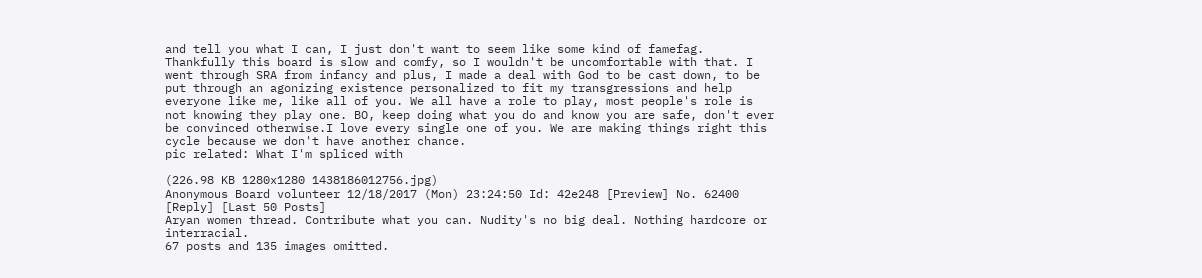and tell you what I can, I just don't want to seem like some kind of famefag. Thankfully this board is slow and comfy, so I wouldn't be uncomfortable with that. I went through SRA from infancy and plus, I made a deal with God to be cast down, to be put through an agonizing existence personalized to fit my transgressions and help everyone like me, like all of you. We all have a role to play, most people's role is not knowing they play one. BO, keep doing what you do and know you are safe, don't ever be convinced otherwise.I love every single one of you. We are making things right this cycle because we don't have another chance.
pic related: What I'm spliced with

(226.98 KB 1280x1280 1438186012756.jpg)
Anonymous Board volunteer 12/18/2017 (Mon) 23:24:50 Id: 42e248 [Preview] No. 62400 [Reply] [Last 50 Posts]
Aryan women thread. Contribute what you can. Nudity's no big deal. Nothing hardcore or interracial.
67 posts and 135 images omitted.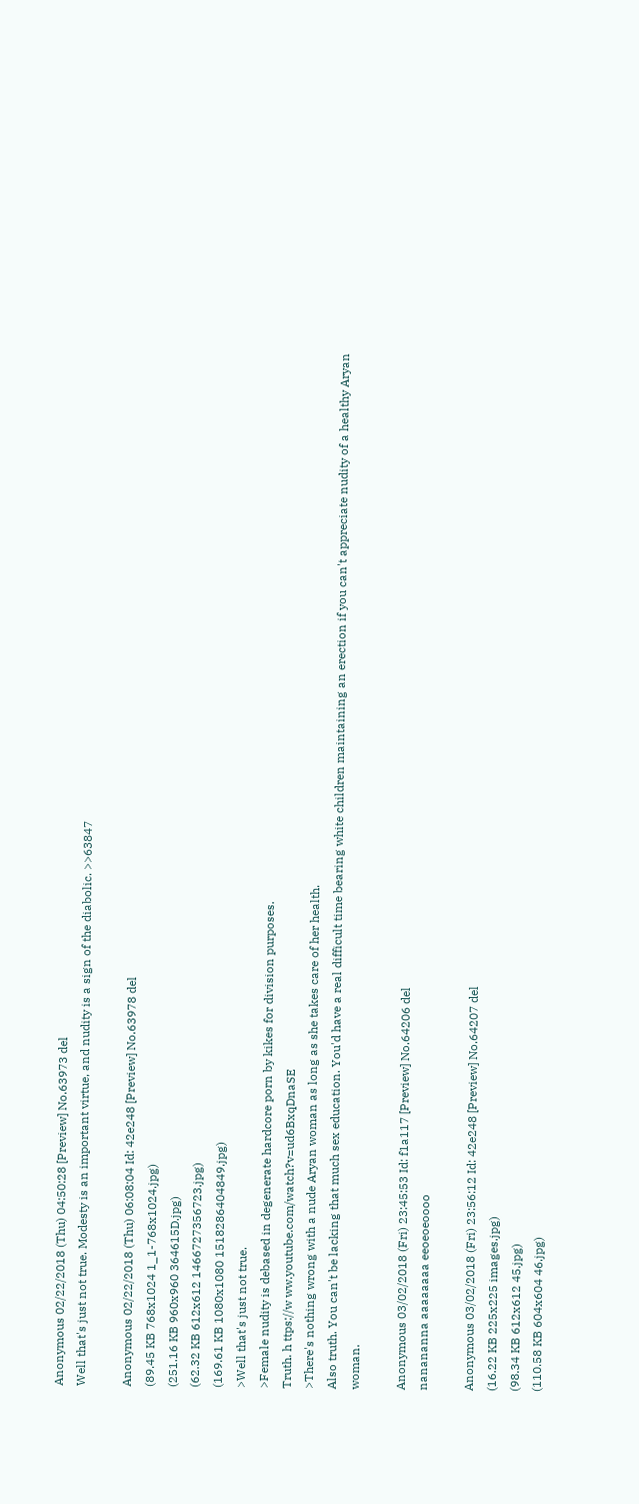Anonymous 02/22/2018 (Thu) 04:50:28 [Preview] No.63973 del
Well that's just not true. Modesty is an important virtue, and nudity is a sign of the diabolic. >>63847

Anonymous 02/22/2018 (Thu) 06:08:04 Id: 42e248 [Preview] No.63978 del
(89.45 KB 768x1024 1_1-768x1024.jpg)
(251.16 KB 960x960 364615D.jpg)
(62.32 KB 612x612 1466727356723.jpg)
(169.61 KB 1080x1080 1518286404849.jpg)
>Well that's just not true.
>Female nudity is debased in degenerate hardcore porn by kikes for division purposes.
Truth. h ttps://w ww.youtube.com/watch?v=ud6BxqDnaSE
>There's nothing wrong with a nude Aryan woman as long as she takes care of her health.
Also truth. You can't be lacking that much sex education. You'd have a real difficult time bearing white children maintaining an erection if you can't appreciate nudity of a healthy Aryan woman.

Anonymous 03/02/2018 (Fri) 23:45:53 Id: f1a117 [Preview] No.64206 del
nanananna aaaaaaaa eeoeoeoooo

Anonymous 03/02/2018 (Fri) 23:56:12 Id: 42e248 [Preview] No.64207 del
(16.22 KB 225x225 images.jpg)
(98.34 KB 612x612 45.jpg)
(110.58 KB 604x604 46.jpg)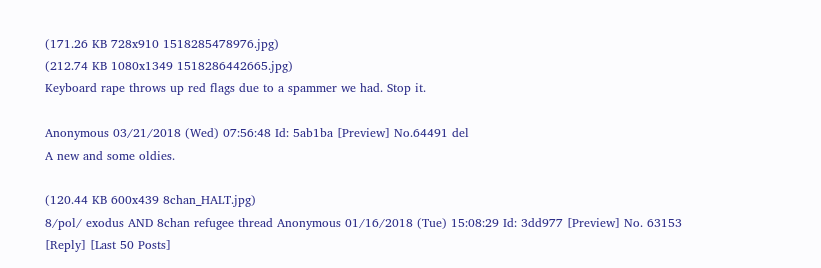(171.26 KB 728x910 1518285478976.jpg)
(212.74 KB 1080x1349 1518286442665.jpg)
Keyboard rape throws up red flags due to a spammer we had. Stop it.

Anonymous 03/21/2018 (Wed) 07:56:48 Id: 5ab1ba [Preview] No.64491 del
A new and some oldies.

(120.44 KB 600x439 8chan_HALT.jpg)
8/pol/ exodus AND 8chan refugee thread Anonymous 01/16/2018 (Tue) 15:08:29 Id: 3dd977 [Preview] No. 63153 [Reply] [Last 50 Posts]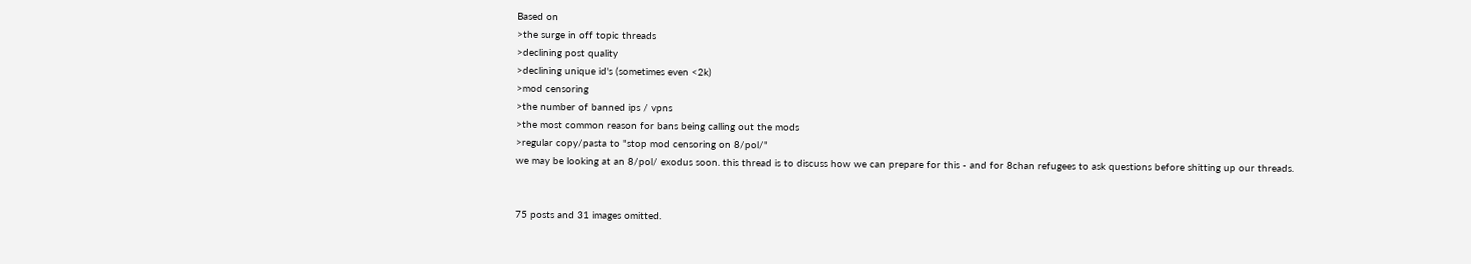Based on
>the surge in off topic threads
>declining post quality
>declining unique id's (sometimes even <2k)
>mod censoring
>the number of banned ips / vpns
>the most common reason for bans being calling out the mods
>regular copy/pasta to "stop mod censoring on 8/pol/"
we may be looking at an 8/pol/ exodus soon. this thread is to discuss how we can prepare for this - and for 8chan refugees to ask questions before shitting up our threads.


75 posts and 31 images omitted.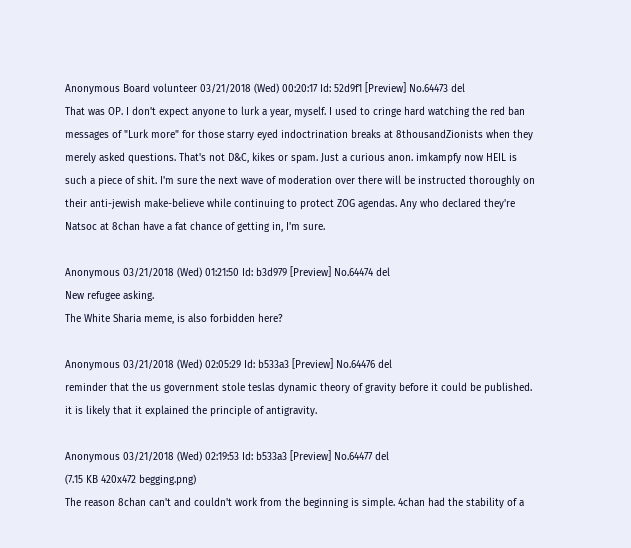Anonymous Board volunteer 03/21/2018 (Wed) 00:20:17 Id: 52d9f1 [Preview] No.64473 del
That was OP. I don't expect anyone to lurk a year, myself. I used to cringe hard watching the red ban messages of "Lurk more" for those starry eyed indoctrination breaks at 8thousandZionists when they merely asked questions. That's not D&C, kikes or spam. Just a curious anon. imkampfy now HEIL is such a piece of shit. I'm sure the next wave of moderation over there will be instructed thoroughly on their anti-jewish make-believe while continuing to protect ZOG agendas. Any who declared they're Natsoc at 8chan have a fat chance of getting in, I'm sure.

Anonymous 03/21/2018 (Wed) 01:21:50 Id: b3d979 [Preview] No.64474 del
New refugee asking.
The White Sharia meme, is also forbidden here?

Anonymous 03/21/2018 (Wed) 02:05:29 Id: b533a3 [Preview] No.64476 del
reminder that the us government stole teslas dynamic theory of gravity before it could be published. it is likely that it explained the principle of antigravity.

Anonymous 03/21/2018 (Wed) 02:19:53 Id: b533a3 [Preview] No.64477 del
(7.15 KB 420x472 begging.png)
The reason 8chan can't and couldn't work from the beginning is simple. 4chan had the stability of a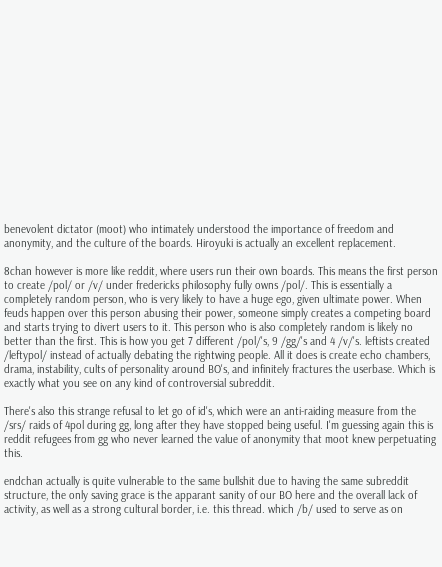benevolent dictator (moot) who intimately understood the importance of freedom and anonymity, and the culture of the boards. Hiroyuki is actually an excellent replacement.

8chan however is more like reddit, where users run their own boards. This means the first person to create /pol/ or /v/ under fredericks philosophy fully owns /pol/. This is essentially a completely random person, who is very likely to have a huge ego, given ultimate power. When feuds happen over this person abusing their power, someone simply creates a competing board and starts trying to divert users to it. This person who is also completely random is likely no better than the first. This is how you get 7 different /pol/'s, 9 /gg/'s and 4 /v/'s. leftists created /leftypol/ instead of actually debating the rightwing people. All it does is create echo chambers, drama, instability, cults of personality around BO's, and infinitely fractures the userbase. Which is exactly what you see on any kind of controversial subreddit.

There's also this strange refusal to let go of id's, which were an anti-raiding measure from the /srs/ raids of 4pol during gg, long after they have stopped being useful. I'm guessing again this is reddit refugees from gg who never learned the value of anonymity that moot knew perpetuating this.

endchan actually is quite vulnerable to the same bullshit due to having the same subreddit structure, the only saving grace is the apparant sanity of our BO here and the overall lack of activity, as well as a strong cultural border, i.e. this thread. which /b/ used to serve as on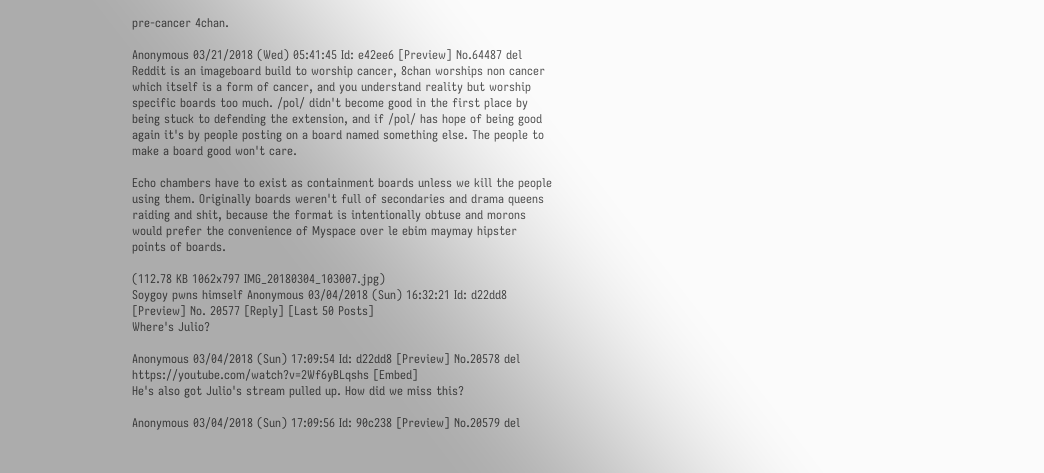pre-cancer 4chan.

Anonymous 03/21/2018 (Wed) 05:41:45 Id: e42ee6 [Preview] No.64487 del
Reddit is an imageboard build to worship cancer, 8chan worships non cancer which itself is a form of cancer, and you understand reality but worship specific boards too much. /pol/ didn't become good in the first place by being stuck to defending the extension, and if /pol/ has hope of being good again it's by people posting on a board named something else. The people to make a board good won't care.

Echo chambers have to exist as containment boards unless we kill the people using them. Originally boards weren't full of secondaries and drama queens raiding and shit, because the format is intentionally obtuse and morons would prefer the convenience of Myspace over le ebim maymay hipster points of boards.

(112.78 KB 1062x797 IMG_20180304_103007.jpg)
Soygoy pwns himself Anonymous 03/04/2018 (Sun) 16:32:21 Id: d22dd8 [Preview] No. 20577 [Reply] [Last 50 Posts]
Where's Julio?

Anonymous 03/04/2018 (Sun) 17:09:54 Id: d22dd8 [Preview] No.20578 del
https://youtube.com/watch?v=2Wf6yBLqshs [Embed]
He's also got Julio's stream pulled up. How did we miss this?

Anonymous 03/04/2018 (Sun) 17:09:56 Id: 90c238 [Preview] No.20579 del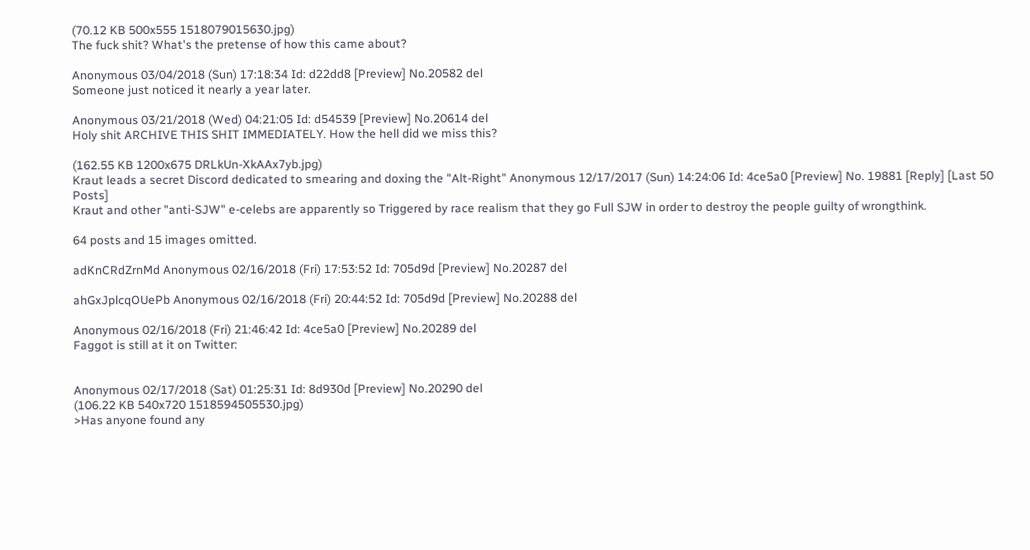(70.12 KB 500x555 1518079015630.jpg)
The fuck shit? What's the pretense of how this came about?

Anonymous 03/04/2018 (Sun) 17:18:34 Id: d22dd8 [Preview] No.20582 del
Someone just noticed it nearly a year later.

Anonymous 03/21/2018 (Wed) 04:21:05 Id: d54539 [Preview] No.20614 del
Holy shit ARCHIVE THIS SHIT IMMEDIATELY. How the hell did we miss this?

(162.55 KB 1200x675 DRLkUn-XkAAx7yb.jpg)
Kraut leads a secret Discord dedicated to smearing and doxing the "Alt-Right" Anonymous 12/17/2017 (Sun) 14:24:06 Id: 4ce5a0 [Preview] No. 19881 [Reply] [Last 50 Posts]
Kraut and other "anti-SJW" e-celebs are apparently so Triggered by race realism that they go Full SJW in order to destroy the people guilty of wrongthink.

64 posts and 15 images omitted.

adKnCRdZrnMd Anonymous 02/16/2018 (Fri) 17:53:52 Id: 705d9d [Preview] No.20287 del

ahGxJplcqOUePb Anonymous 02/16/2018 (Fri) 20:44:52 Id: 705d9d [Preview] No.20288 del

Anonymous 02/16/2018 (Fri) 21:46:42 Id: 4ce5a0 [Preview] No.20289 del
Faggot is still at it on Twitter:


Anonymous 02/17/2018 (Sat) 01:25:31 Id: 8d930d [Preview] No.20290 del
(106.22 KB 540x720 1518594505530.jpg)
>Has anyone found any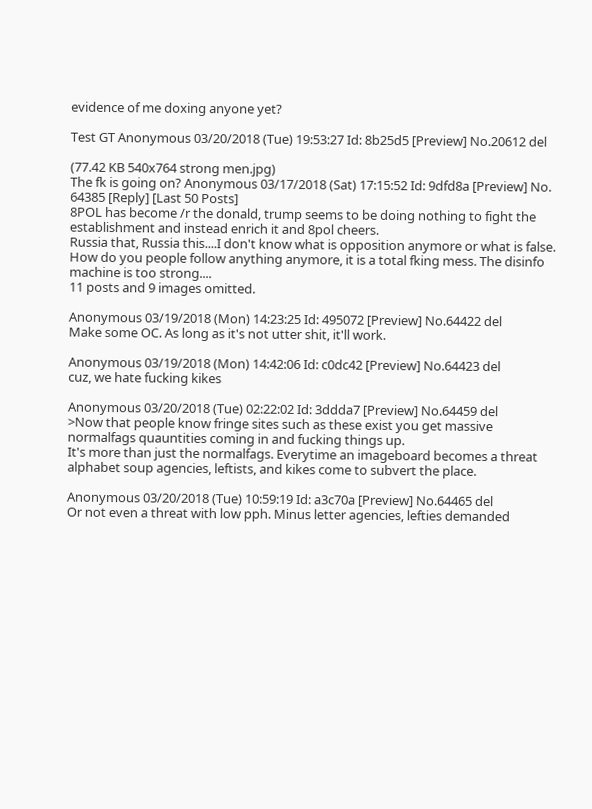evidence of me doxing anyone yet?

Test GT Anonymous 03/20/2018 (Tue) 19:53:27 Id: 8b25d5 [Preview] No.20612 del

(77.42 KB 540x764 strong men.jpg)
The fk is going on? Anonymous 03/17/2018 (Sat) 17:15:52 Id: 9dfd8a [Preview] No. 64385 [Reply] [Last 50 Posts]
8POL has become /r the donald, trump seems to be doing nothing to fight the establishment and instead enrich it and 8pol cheers.
Russia that, Russia this....I don't know what is opposition anymore or what is false. How do you people follow anything anymore, it is a total fking mess. The disinfo machine is too strong....
11 posts and 9 images omitted.

Anonymous 03/19/2018 (Mon) 14:23:25 Id: 495072 [Preview] No.64422 del
Make some OC. As long as it's not utter shit, it'll work.

Anonymous 03/19/2018 (Mon) 14:42:06 Id: c0dc42 [Preview] No.64423 del
cuz, we hate fucking kikes

Anonymous 03/20/2018 (Tue) 02:22:02 Id: 3ddda7 [Preview] No.64459 del
>Now that people know fringe sites such as these exist you get massive normalfags quauntities coming in and fucking things up.
It's more than just the normalfags. Everytime an imageboard becomes a threat alphabet soup agencies, leftists, and kikes come to subvert the place.

Anonymous 03/20/2018 (Tue) 10:59:19 Id: a3c70a [Preview] No.64465 del
Or not even a threat with low pph. Minus letter agencies, lefties demanded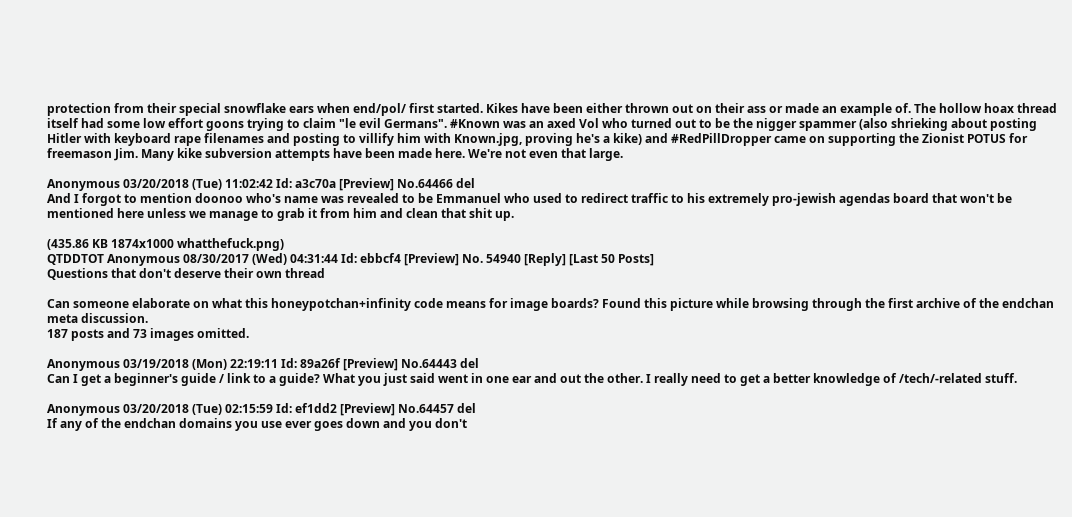protection from their special snowflake ears when end/pol/ first started. Kikes have been either thrown out on their ass or made an example of. The hollow hoax thread itself had some low effort goons trying to claim "le evil Germans". #Known was an axed Vol who turned out to be the nigger spammer (also shrieking about posting Hitler with keyboard rape filenames and posting to villify him with Known.jpg, proving he's a kike) and #RedPillDropper came on supporting the Zionist POTUS for freemason Jim. Many kike subversion attempts have been made here. We're not even that large.

Anonymous 03/20/2018 (Tue) 11:02:42 Id: a3c70a [Preview] No.64466 del
And I forgot to mention doonoo who's name was revealed to be Emmanuel who used to redirect traffic to his extremely pro-jewish agendas board that won't be mentioned here unless we manage to grab it from him and clean that shit up.

(435.86 KB 1874x1000 whatthefuck.png)
QTDDTOT Anonymous 08/30/2017 (Wed) 04:31:44 Id: ebbcf4 [Preview] No. 54940 [Reply] [Last 50 Posts]
Questions that don't deserve their own thread

Can someone elaborate on what this honeypotchan+infinity code means for image boards? Found this picture while browsing through the first archive of the endchan meta discussion.
187 posts and 73 images omitted.

Anonymous 03/19/2018 (Mon) 22:19:11 Id: 89a26f [Preview] No.64443 del
Can I get a beginner's guide / link to a guide? What you just said went in one ear and out the other. I really need to get a better knowledge of /tech/-related stuff.

Anonymous 03/20/2018 (Tue) 02:15:59 Id: ef1dd2 [Preview] No.64457 del
If any of the endchan domains you use ever goes down and you don't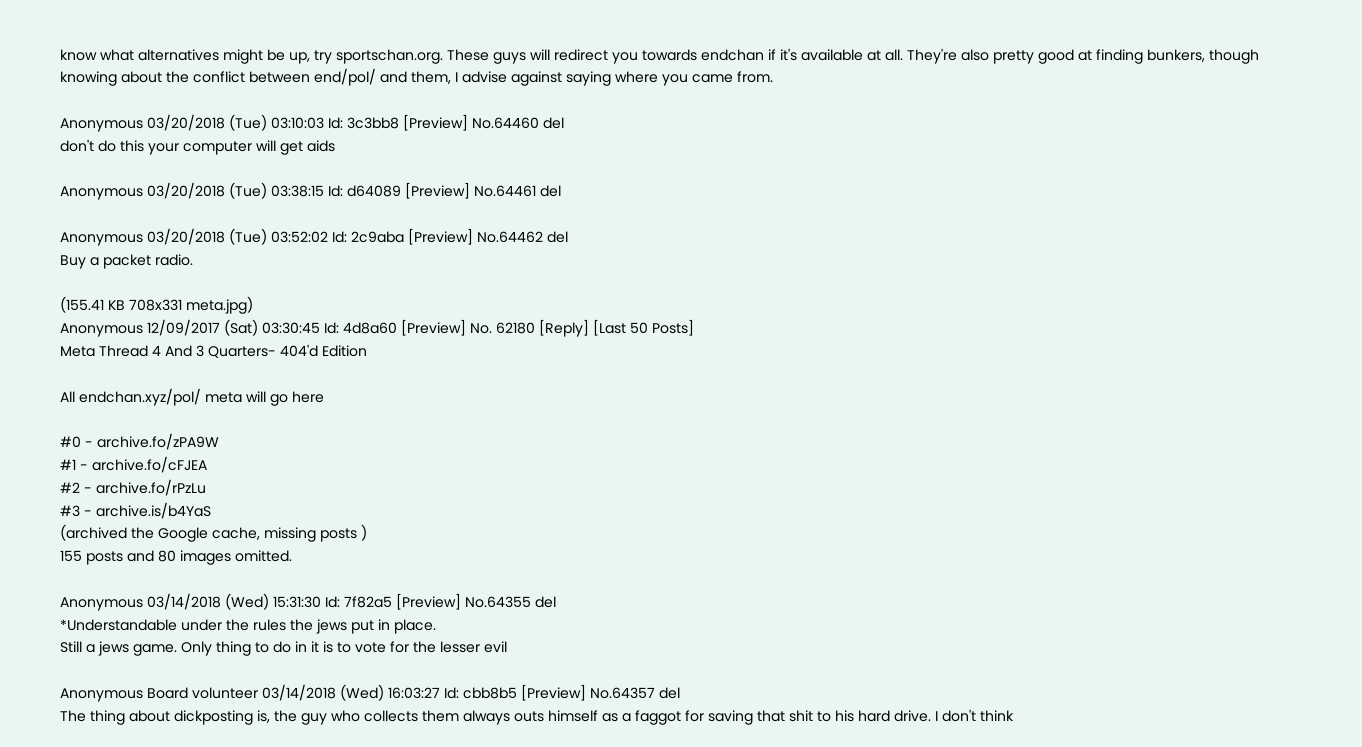know what alternatives might be up, try sportschan.org. These guys will redirect you towards endchan if it's available at all. They're also pretty good at finding bunkers, though knowing about the conflict between end/pol/ and them, I advise against saying where you came from.

Anonymous 03/20/2018 (Tue) 03:10:03 Id: 3c3bb8 [Preview] No.64460 del
don't do this your computer will get aids

Anonymous 03/20/2018 (Tue) 03:38:15 Id: d64089 [Preview] No.64461 del

Anonymous 03/20/2018 (Tue) 03:52:02 Id: 2c9aba [Preview] No.64462 del
Buy a packet radio.

(155.41 KB 708x331 meta.jpg)
Anonymous 12/09/2017 (Sat) 03:30:45 Id: 4d8a60 [Preview] No. 62180 [Reply] [Last 50 Posts]
Meta Thread 4 And 3 Quarters- 404'd Edition

All endchan.xyz/pol/ meta will go here

#0 - archive.fo/zPA9W
#1 - archive.fo/cFJEA
#2 - archive.fo/rPzLu
#3 - archive.is/b4YaS
(archived the Google cache, missing posts )
155 posts and 80 images omitted.

Anonymous 03/14/2018 (Wed) 15:31:30 Id: 7f82a5 [Preview] No.64355 del
*Understandable under the rules the jews put in place.
Still a jews game. Only thing to do in it is to vote for the lesser evil

Anonymous Board volunteer 03/14/2018 (Wed) 16:03:27 Id: cbb8b5 [Preview] No.64357 del
The thing about dickposting is, the guy who collects them always outs himself as a faggot for saving that shit to his hard drive. I don't think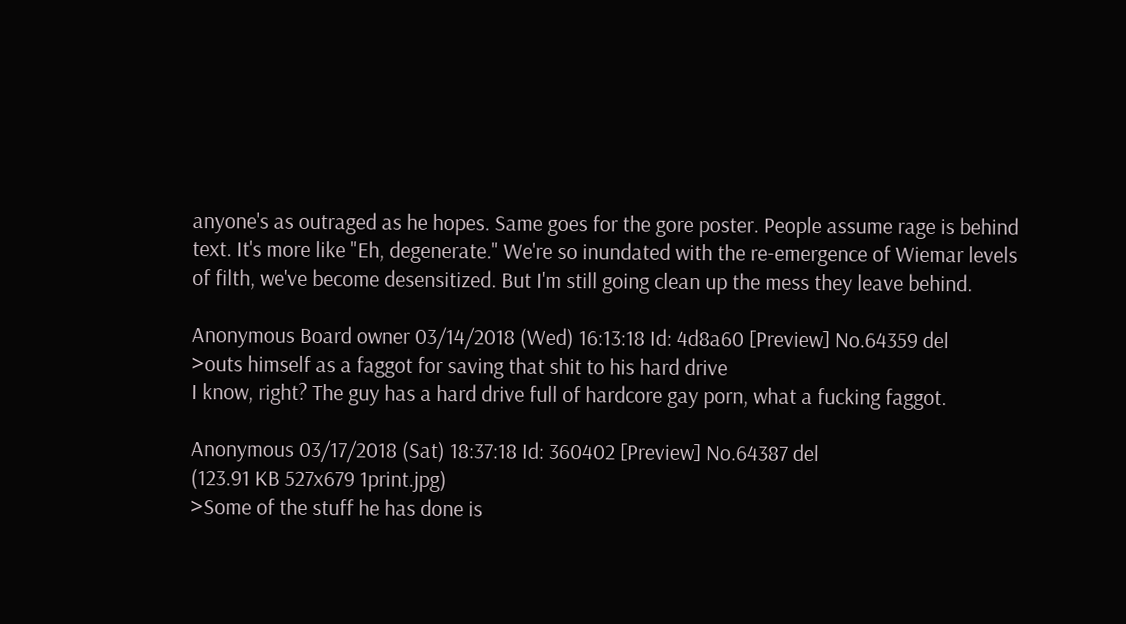anyone's as outraged as he hopes. Same goes for the gore poster. People assume rage is behind text. It's more like "Eh, degenerate." We're so inundated with the re-emergence of Wiemar levels of filth, we've become desensitized. But I'm still going clean up the mess they leave behind.

Anonymous Board owner 03/14/2018 (Wed) 16:13:18 Id: 4d8a60 [Preview] No.64359 del
>outs himself as a faggot for saving that shit to his hard drive
I know, right? The guy has a hard drive full of hardcore gay porn, what a fucking faggot.

Anonymous 03/17/2018 (Sat) 18:37:18 Id: 360402 [Preview] No.64387 del
(123.91 KB 527x679 1print.jpg)
>Some of the stuff he has done is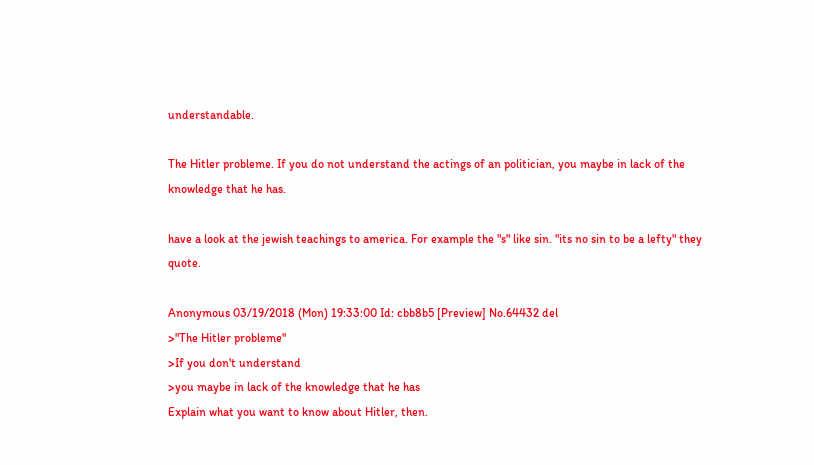understandable.

The Hitler probleme. If you do not understand the actings of an politician, you maybe in lack of the knowledge that he has.

have a look at the jewish teachings to america. For example the "s" like sin. "its no sin to be a lefty" they quote.

Anonymous 03/19/2018 (Mon) 19:33:00 Id: cbb8b5 [Preview] No.64432 del
>"The Hitler probleme"
>If you don't understand
>you maybe in lack of the knowledge that he has
Explain what you want to know about Hitler, then.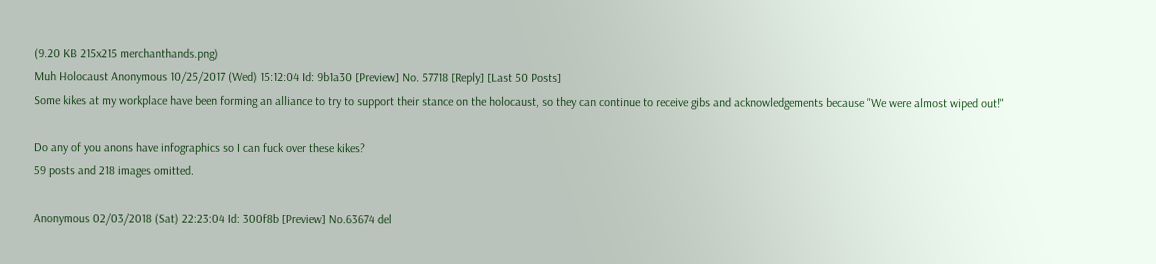(9.20 KB 215x215 merchanthands.png)
Muh Holocaust Anonymous 10/25/2017 (Wed) 15:12:04 Id: 9b1a30 [Preview] No. 57718 [Reply] [Last 50 Posts]
Some kikes at my workplace have been forming an alliance to try to support their stance on the holocaust, so they can continue to receive gibs and acknowledgements because "We were almost wiped out!"

Do any of you anons have infographics so I can fuck over these kikes?
59 posts and 218 images omitted.

Anonymous 02/03/2018 (Sat) 22:23:04 Id: 300f8b [Preview] No.63674 del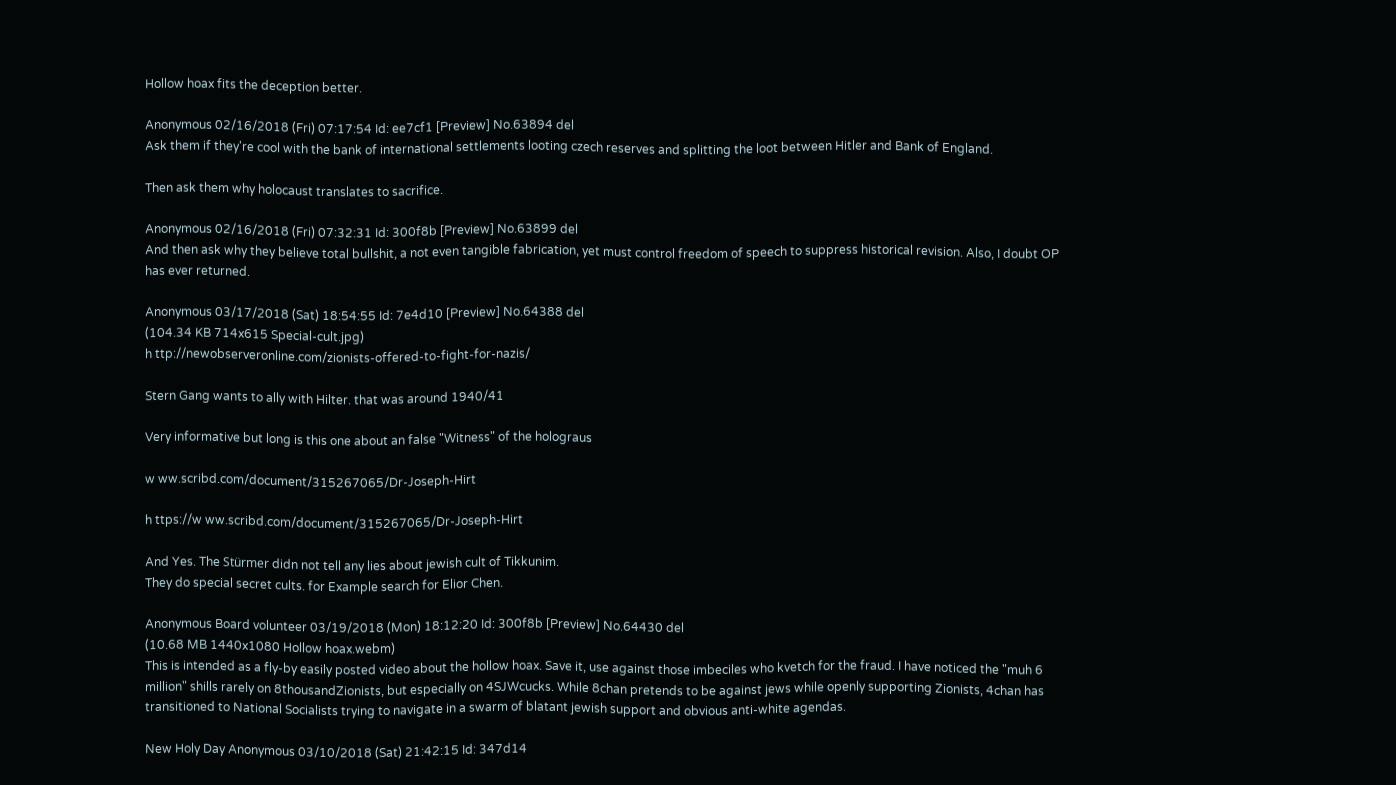Hollow hoax fits the deception better.

Anonymous 02/16/2018 (Fri) 07:17:54 Id: ee7cf1 [Preview] No.63894 del
Ask them if they're cool with the bank of international settlements looting czech reserves and splitting the loot between Hitler and Bank of England.

Then ask them why holocaust translates to sacrifice.

Anonymous 02/16/2018 (Fri) 07:32:31 Id: 300f8b [Preview] No.63899 del
And then ask why they believe total bullshit, a not even tangible fabrication, yet must control freedom of speech to suppress historical revision. Also, I doubt OP has ever returned.

Anonymous 03/17/2018 (Sat) 18:54:55 Id: 7e4d10 [Preview] No.64388 del
(104.34 KB 714x615 Special-cult.jpg)
h ttp://newobserveronline.com/zionists-offered-to-fight-for-nazis/

Stern Gang wants to ally with Hilter. that was around 1940/41

Very informative but long is this one about an false "Witness" of the holograus

w ww.scribd.com/document/315267065/Dr-Joseph-Hirt

h ttps://w ww.scribd.com/document/315267065/Dr-Joseph-Hirt

And Yes. The Stürmer didn not tell any lies about jewish cult of Tikkunim.
They do special secret cults. for Example search for Elior Chen.

Anonymous Board volunteer 03/19/2018 (Mon) 18:12:20 Id: 300f8b [Preview] No.64430 del
(10.68 MB 1440x1080 Hollow hoax.webm)
This is intended as a fly-by easily posted video about the hollow hoax. Save it, use against those imbeciles who kvetch for the fraud. I have noticed the "muh 6 million" shills rarely on 8thousandZionists, but especially on 4SJWcucks. While 8chan pretends to be against jews while openly supporting Zionists, 4chan has transitioned to National Socialists trying to navigate in a swarm of blatant jewish support and obvious anti-white agendas.

New Holy Day Anonymous 03/10/2018 (Sat) 21:42:15 Id: 347d14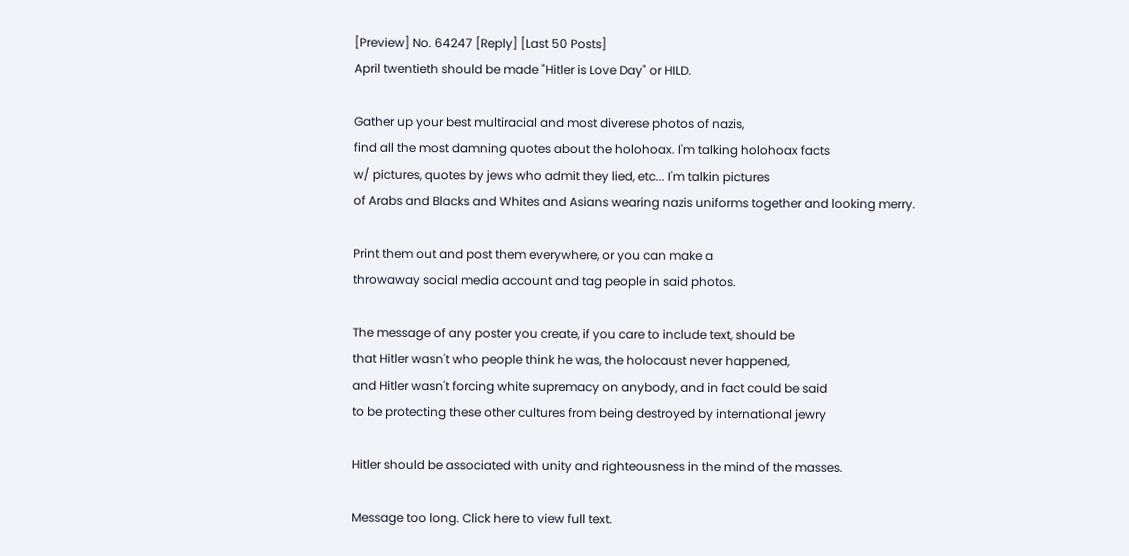[Preview] No. 64247 [Reply] [Last 50 Posts]
April twentieth should be made "Hitler is Love Day" or HILD.

Gather up your best multiracial and most diverese photos of nazis,
find all the most damning quotes about the holohoax. I'm talking holohoax facts
w/ pictures, quotes by jews who admit they lied, etc... I'm talkin pictures
of Arabs and Blacks and Whites and Asians wearing nazis uniforms together and looking merry.

Print them out and post them everywhere, or you can make a
throwaway social media account and tag people in said photos.

The message of any poster you create, if you care to include text, should be
that Hitler wasn't who people think he was, the holocaust never happened,
and Hitler wasn't forcing white supremacy on anybody, and in fact could be said
to be protecting these other cultures from being destroyed by international jewry

Hitler should be associated with unity and righteousness in the mind of the masses.

Message too long. Click here to view full text.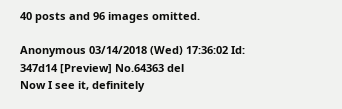40 posts and 96 images omitted.

Anonymous 03/14/2018 (Wed) 17:36:02 Id: 347d14 [Preview] No.64363 del
Now I see it, definitely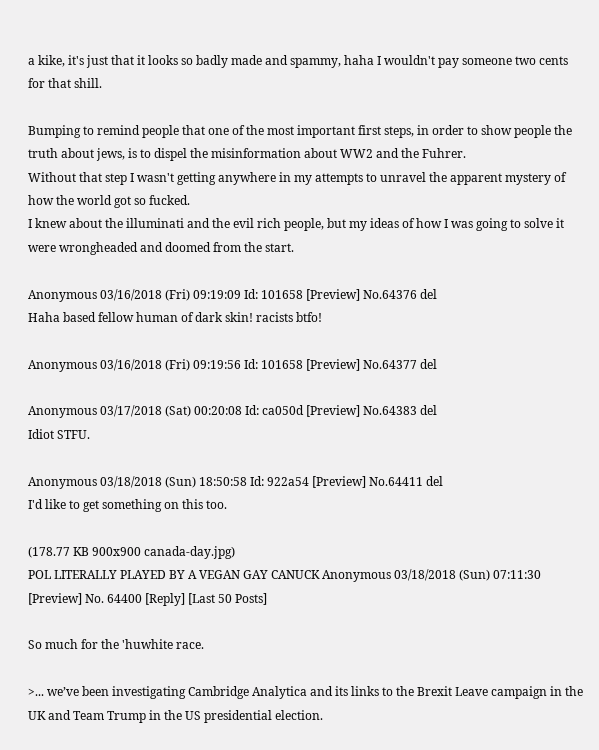a kike, it's just that it looks so badly made and spammy, haha I wouldn't pay someone two cents for that shill.

Bumping to remind people that one of the most important first steps, in order to show people the truth about jews, is to dispel the misinformation about WW2 and the Fuhrer.
Without that step I wasn't getting anywhere in my attempts to unravel the apparent mystery of how the world got so fucked.
I knew about the illuminati and the evil rich people, but my ideas of how I was going to solve it were wrongheaded and doomed from the start.

Anonymous 03/16/2018 (Fri) 09:19:09 Id: 101658 [Preview] No.64376 del
Haha based fellow human of dark skin! racists btfo!

Anonymous 03/16/2018 (Fri) 09:19:56 Id: 101658 [Preview] No.64377 del

Anonymous 03/17/2018 (Sat) 00:20:08 Id: ca050d [Preview] No.64383 del
Idiot STFU.

Anonymous 03/18/2018 (Sun) 18:50:58 Id: 922a54 [Preview] No.64411 del
I'd like to get something on this too.

(178.77 KB 900x900 canada-day.jpg)
POL LITERALLY PLAYED BY A VEGAN GAY CANUCK Anonymous 03/18/2018 (Sun) 07:11:30 [Preview] No. 64400 [Reply] [Last 50 Posts]

So much for the 'huwhite race.

>... we’ve been investigating Cambridge Analytica and its links to the Brexit Leave campaign in the UK and Team Trump in the US presidential election.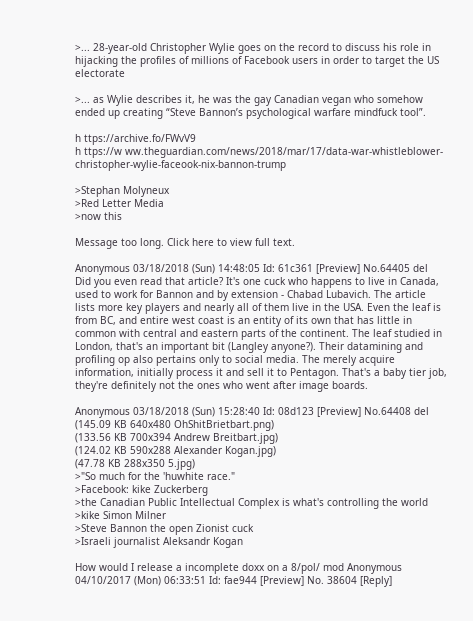>... 28-year-old Christopher Wylie goes on the record to discuss his role in hijacking the profiles of millions of Facebook users in order to target the US electorate

>... as Wylie describes it, he was the gay Canadian vegan who somehow ended up creating “Steve Bannon’s psychological warfare mindfuck tool”.

h ttps://archive.fo/FWvV9
h ttps://w ww.theguardian.com/news/2018/mar/17/data-war-whistleblower-christopher-wylie-faceook-nix-bannon-trump

>Stephan Molyneux
>Red Letter Media
>now this

Message too long. Click here to view full text.

Anonymous 03/18/2018 (Sun) 14:48:05 Id: 61c361 [Preview] No.64405 del
Did you even read that article? It's one cuck who happens to live in Canada, used to work for Bannon and by extension - Chabad Lubavich. The article lists more key players and nearly all of them live in the USA. Even the leaf is from BC, and entire west coast is an entity of its own that has little in common with central and eastern parts of the continent. The leaf studied in London, that's an important bit (Langley anyone?). Their datamining and profiling op also pertains only to social media. The merely acquire information, initially process it and sell it to Pentagon. That's a baby tier job, they're definitely not the ones who went after image boards.

Anonymous 03/18/2018 (Sun) 15:28:40 Id: 08d123 [Preview] No.64408 del
(145.09 KB 640x480 OhShitBrietbart.png)
(133.56 KB 700x394 Andrew Breitbart.jpg)
(124.02 KB 590x288 Alexander Kogan.jpg)
(47.78 KB 288x350 5.jpg)
>"So much for the 'huwhite race."
>Facebook: kike Zuckerberg
>the Canadian Public Intellectual Complex is what's controlling the world
>kike Simon Milner
>Steve Bannon the open Zionist cuck
>Israeli journalist Aleksandr Kogan

How would I release a incomplete doxx on a 8/pol/ mod Anonymous 04/10/2017 (Mon) 06:33:51 Id: fae944 [Preview] No. 38604 [Reply]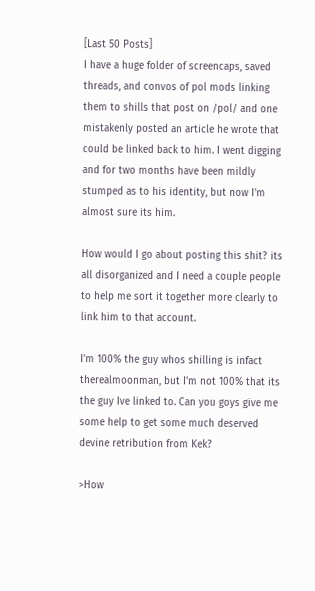[Last 50 Posts]
I have a huge folder of screencaps, saved threads, and convos of pol mods linking them to shills that post on /pol/ and one mistakenly posted an article he wrote that could be linked back to him. I went digging and for two months have been mildly stumped as to his identity, but now I'm almost sure its him.

How would I go about posting this shit? its all disorganized and I need a couple people to help me sort it together more clearly to link him to that account.

I'm 100% the guy whos shilling is infact therealmoonman, but I'm not 100% that its the guy Ive linked to. Can you goys give me some help to get some much deserved devine retribution from Kek?

>How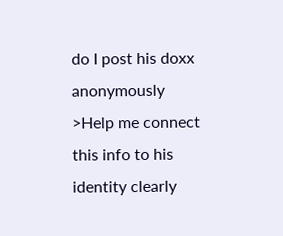do I post his doxx anonymously
>Help me connect this info to his identity clearly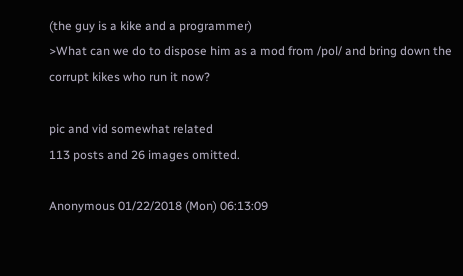(the guy is a kike and a programmer)
>What can we do to dispose him as a mod from /pol/ and bring down the corrupt kikes who run it now?

pic and vid somewhat related
113 posts and 26 images omitted.

Anonymous 01/22/2018 (Mon) 06:13:09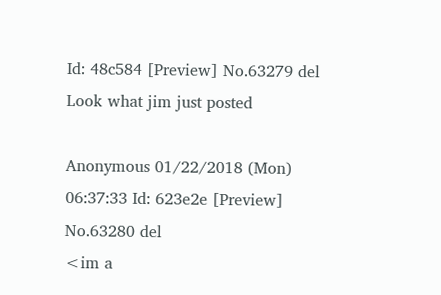Id: 48c584 [Preview] No.63279 del
Look what jim just posted

Anonymous 01/22/2018 (Mon) 06:37:33 Id: 623e2e [Preview] No.63280 del
<im a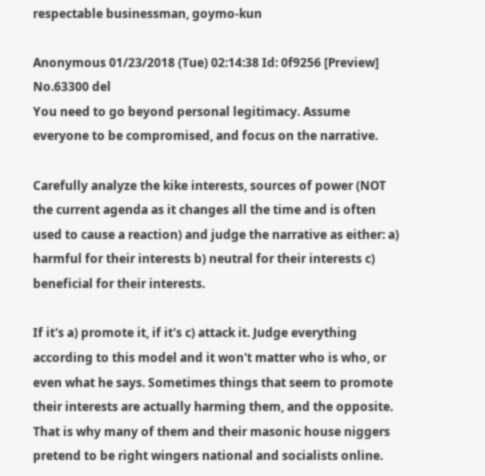respectable businessman, goymo-kun

Anonymous 01/23/2018 (Tue) 02:14:38 Id: 0f9256 [Preview] No.63300 del
You need to go beyond personal legitimacy. Assume everyone to be compromised, and focus on the narrative.

Carefully analyze the kike interests, sources of power (NOT the current agenda as it changes all the time and is often used to cause a reaction) and judge the narrative as either: a) harmful for their interests b) neutral for their interests c) beneficial for their interests.

If it's a) promote it, if it's c) attack it. Judge everything according to this model and it won't matter who is who, or even what he says. Sometimes things that seem to promote their interests are actually harming them, and the opposite. That is why many of them and their masonic house niggers pretend to be right wingers national and socialists online.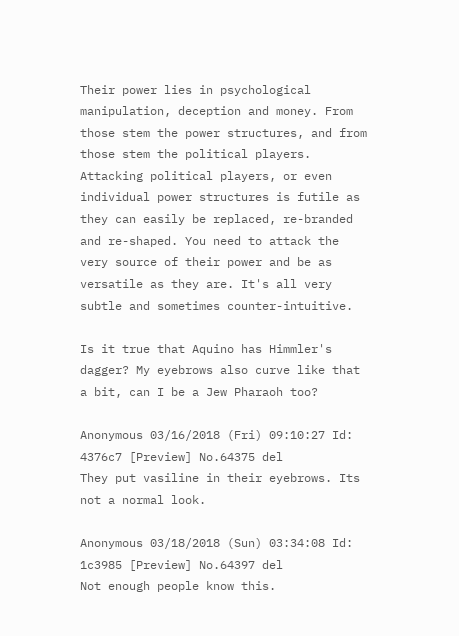Their power lies in psychological manipulation, deception and money. From those stem the power structures, and from those stem the political players. Attacking political players, or even individual power structures is futile as they can easily be replaced, re-branded and re-shaped. You need to attack the very source of their power and be as versatile as they are. It's all very subtle and sometimes counter-intuitive.

Is it true that Aquino has Himmler's dagger? My eyebrows also curve like that a bit, can I be a Jew Pharaoh too?

Anonymous 03/16/2018 (Fri) 09:10:27 Id: 4376c7 [Preview] No.64375 del
They put vasiline in their eyebrows. Its not a normal look.

Anonymous 03/18/2018 (Sun) 03:34:08 Id: 1c3985 [Preview] No.64397 del
Not enough people know this.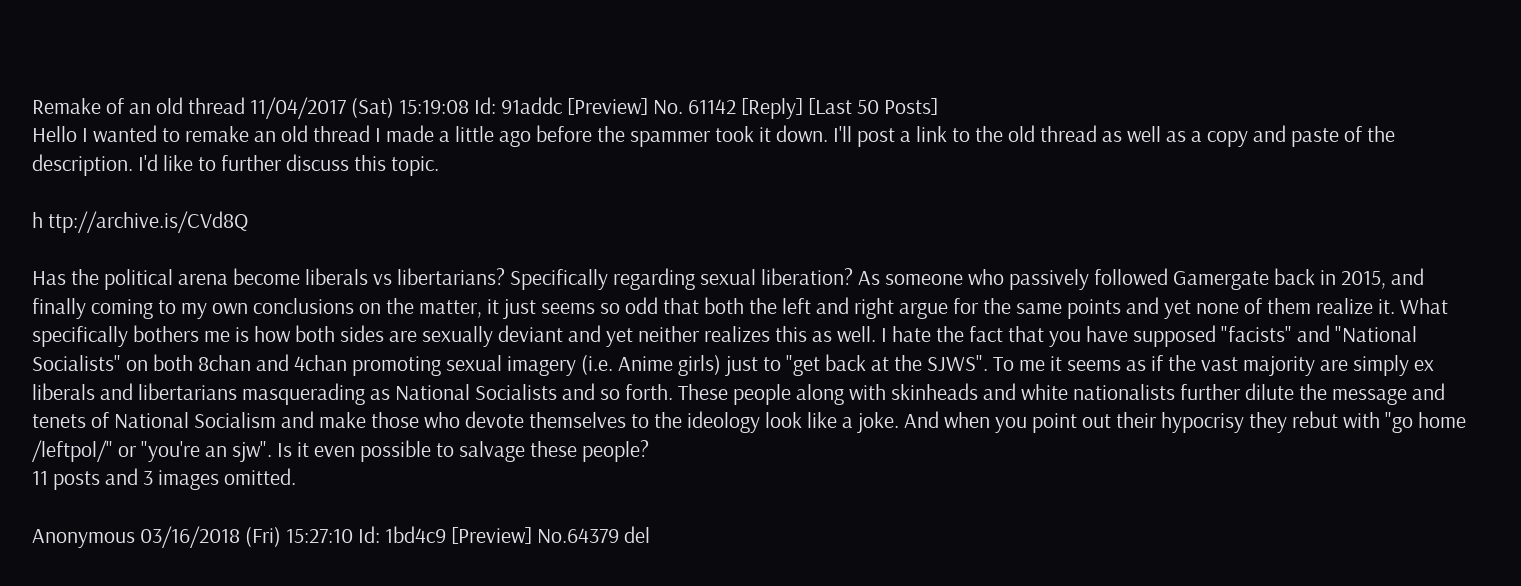Remake of an old thread 11/04/2017 (Sat) 15:19:08 Id: 91addc [Preview] No. 61142 [Reply] [Last 50 Posts]
Hello I wanted to remake an old thread I made a little ago before the spammer took it down. I'll post a link to the old thread as well as a copy and paste of the description. I'd like to further discuss this topic.

h ttp://archive.is/CVd8Q

Has the political arena become liberals vs libertarians? Specifically regarding sexual liberation? As someone who passively followed Gamergate back in 2015, and finally coming to my own conclusions on the matter, it just seems so odd that both the left and right argue for the same points and yet none of them realize it. What specifically bothers me is how both sides are sexually deviant and yet neither realizes this as well. I hate the fact that you have supposed "facists" and "National Socialists" on both 8chan and 4chan promoting sexual imagery (i.e. Anime girls) just to "get back at the SJWS". To me it seems as if the vast majority are simply ex liberals and libertarians masquerading as National Socialists and so forth. These people along with skinheads and white nationalists further dilute the message and tenets of National Socialism and make those who devote themselves to the ideology look like a joke. And when you point out their hypocrisy they rebut with "go home /leftpol/" or "you're an sjw". Is it even possible to salvage these people?
11 posts and 3 images omitted.

Anonymous 03/16/2018 (Fri) 15:27:10 Id: 1bd4c9 [Preview] No.64379 del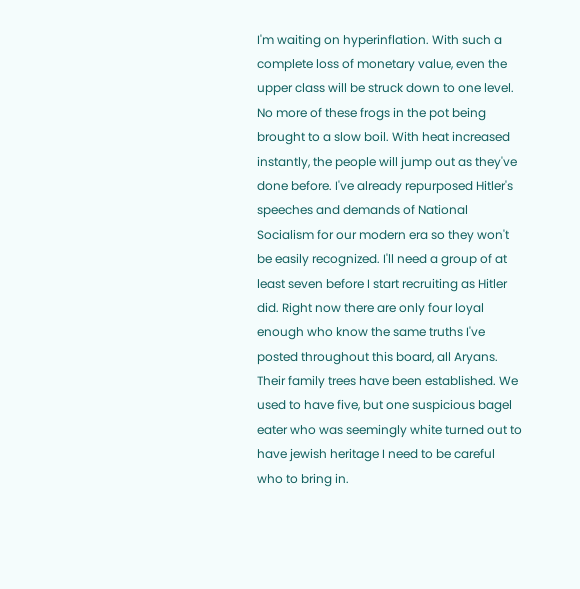I'm waiting on hyperinflation. With such a complete loss of monetary value, even the upper class will be struck down to one level. No more of these frogs in the pot being brought to a slow boil. With heat increased instantly, the people will jump out as they've done before. I've already repurposed Hitler's speeches and demands of National Socialism for our modern era so they won't be easily recognized. I'll need a group of at least seven before I start recruiting as Hitler did. Right now there are only four loyal enough who know the same truths I've posted throughout this board, all Aryans. Their family trees have been established. We used to have five, but one suspicious bagel eater who was seemingly white turned out to have jewish heritage I need to be careful who to bring in.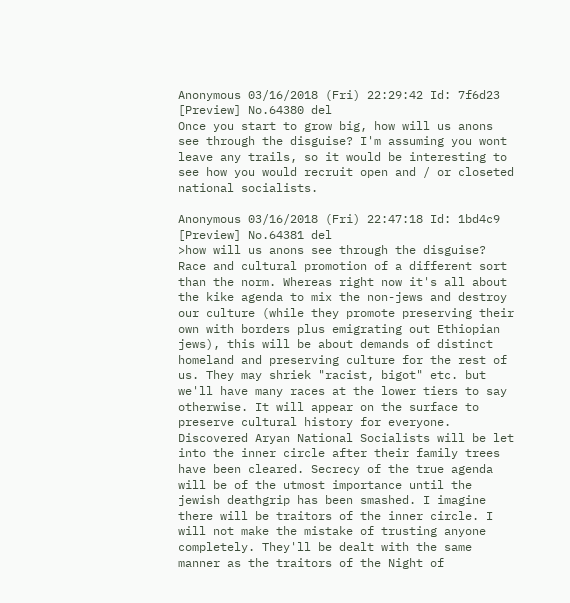Anonymous 03/16/2018 (Fri) 22:29:42 Id: 7f6d23 [Preview] No.64380 del
Once you start to grow big, how will us anons see through the disguise? I'm assuming you wont leave any trails, so it would be interesting to see how you would recruit open and / or closeted national socialists.

Anonymous 03/16/2018 (Fri) 22:47:18 Id: 1bd4c9 [Preview] No.64381 del
>how will us anons see through the disguise?
Race and cultural promotion of a different sort than the norm. Whereas right now it's all about the kike agenda to mix the non-jews and destroy our culture (while they promote preserving their own with borders plus emigrating out Ethiopian jews), this will be about demands of distinct homeland and preserving culture for the rest of us. They may shriek "racist, bigot" etc. but we'll have many races at the lower tiers to say otherwise. It will appear on the surface to preserve cultural history for everyone. Discovered Aryan National Socialists will be let into the inner circle after their family trees have been cleared. Secrecy of the true agenda will be of the utmost importance until the jewish deathgrip has been smashed. I imagine there will be traitors of the inner circle. I will not make the mistake of trusting anyone completely. They'll be dealt with the same manner as the traitors of the Night of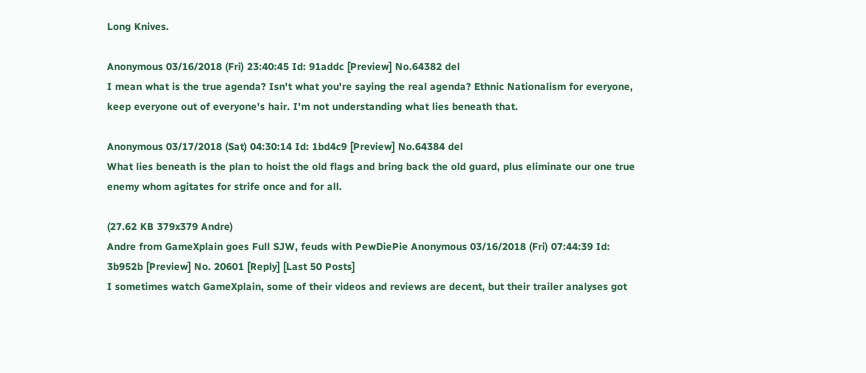Long Knives.

Anonymous 03/16/2018 (Fri) 23:40:45 Id: 91addc [Preview] No.64382 del
I mean what is the true agenda? Isn't what you're saying the real agenda? Ethnic Nationalism for everyone, keep everyone out of everyone's hair. I'm not understanding what lies beneath that.

Anonymous 03/17/2018 (Sat) 04:30:14 Id: 1bd4c9 [Preview] No.64384 del
What lies beneath is the plan to hoist the old flags and bring back the old guard, plus eliminate our one true enemy whom agitates for strife once and for all.

(27.62 KB 379x379 Andre)
Andre from GameXplain goes Full SJW, feuds with PewDiePie Anonymous 03/16/2018 (Fri) 07:44:39 Id: 3b952b [Preview] No. 20601 [Reply] [Last 50 Posts]
I sometimes watch GameXplain, some of their videos and reviews are decent, but their trailer analyses got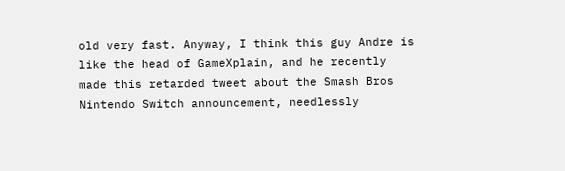old very fast. Anyway, I think this guy Andre is like the head of GameXplain, and he recently made this retarded tweet about the Smash Bros Nintendo Switch announcement, needlessly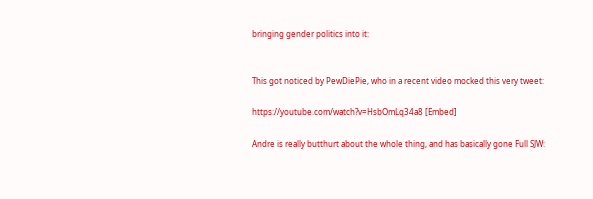bringing gender politics into it:


This got noticed by PewDiePie, who in a recent video mocked this very tweet:

https://youtube.com/watch?v=HsbOmLq34a8 [Embed]

Andre is really butthurt about the whole thing, and has basically gone Full SJW: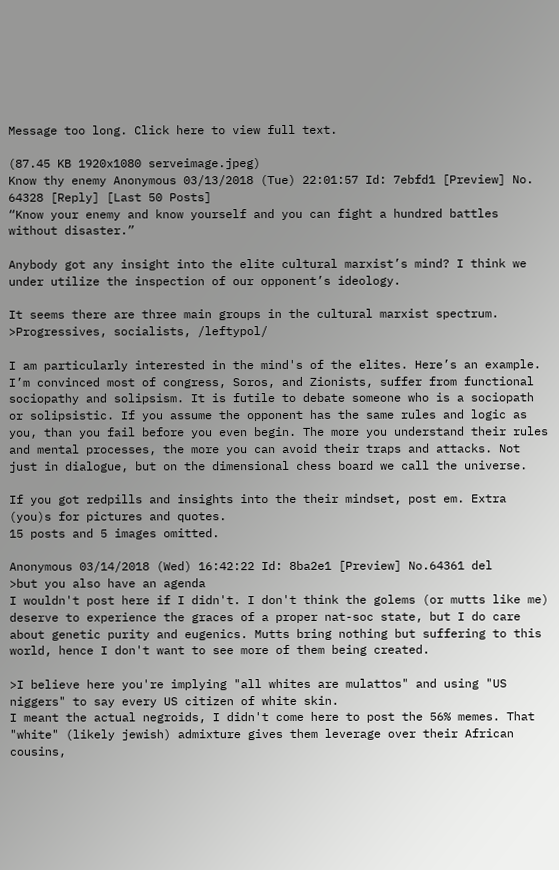Message too long. Click here to view full text.

(87.45 KB 1920x1080 serveimage.jpeg)
Know thy enemy Anonymous 03/13/2018 (Tue) 22:01:57 Id: 7ebfd1 [Preview] No. 64328 [Reply] [Last 50 Posts]
“Know your enemy and know yourself and you can fight a hundred battles without disaster.”

Anybody got any insight into the elite cultural marxist’s mind? I think we under utilize the inspection of our opponent’s ideology.

It seems there are three main groups in the cultural marxist spectrum.
>Progressives, socialists, /leftypol/

I am particularly interested in the mind's of the elites. Here’s an example. I’m convinced most of congress, Soros, and Zionists, suffer from functional sociopathy and solipsism. It is futile to debate someone who is a sociopath or solipsistic. If you assume the opponent has the same rules and logic as you, than you fail before you even begin. The more you understand their rules and mental processes, the more you can avoid their traps and attacks. Not just in dialogue, but on the dimensional chess board we call the universe.

If you got redpills and insights into the their mindset, post em. Extra (you)s for pictures and quotes.
15 posts and 5 images omitted.

Anonymous 03/14/2018 (Wed) 16:42:22 Id: 8ba2e1 [Preview] No.64361 del
>but you also have an agenda
I wouldn't post here if I didn't. I don't think the golems (or mutts like me) deserve to experience the graces of a proper nat-soc state, but I do care about genetic purity and eugenics. Mutts bring nothing but suffering to this world, hence I don't want to see more of them being created.

>I believe here you're implying "all whites are mulattos" and using "US niggers" to say every US citizen of white skin.
I meant the actual negroids, I didn't come here to post the 56% memes. That "white" (likely jewish) admixture gives them leverage over their African cousins,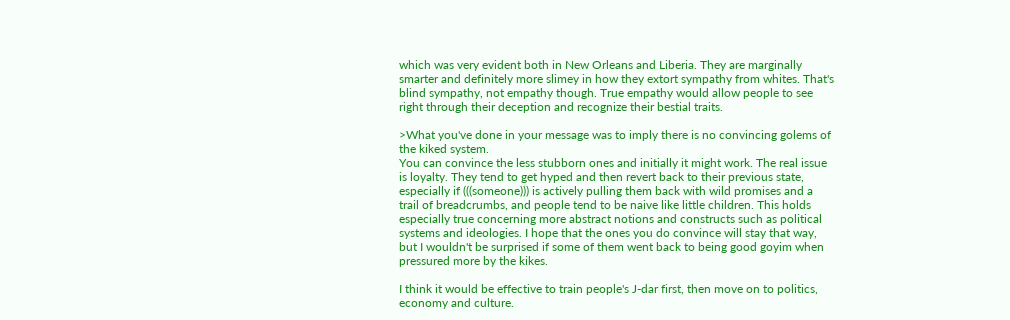which was very evident both in New Orleans and Liberia. They are marginally smarter and definitely more slimey in how they extort sympathy from whites. That's blind sympathy, not empathy though. True empathy would allow people to see right through their deception and recognize their bestial traits.

>What you've done in your message was to imply there is no convincing golems of the kiked system.
You can convince the less stubborn ones and initially it might work. The real issue is loyalty. They tend to get hyped and then revert back to their previous state, especially if (((someone))) is actively pulling them back with wild promises and a trail of breadcrumbs, and people tend to be naive like little children. This holds especially true concerning more abstract notions and constructs such as political systems and ideologies. I hope that the ones you do convince will stay that way, but I wouldn't be surprised if some of them went back to being good goyim when pressured more by the kikes.

I think it would be effective to train people's J-dar first, then move on to politics, economy and culture.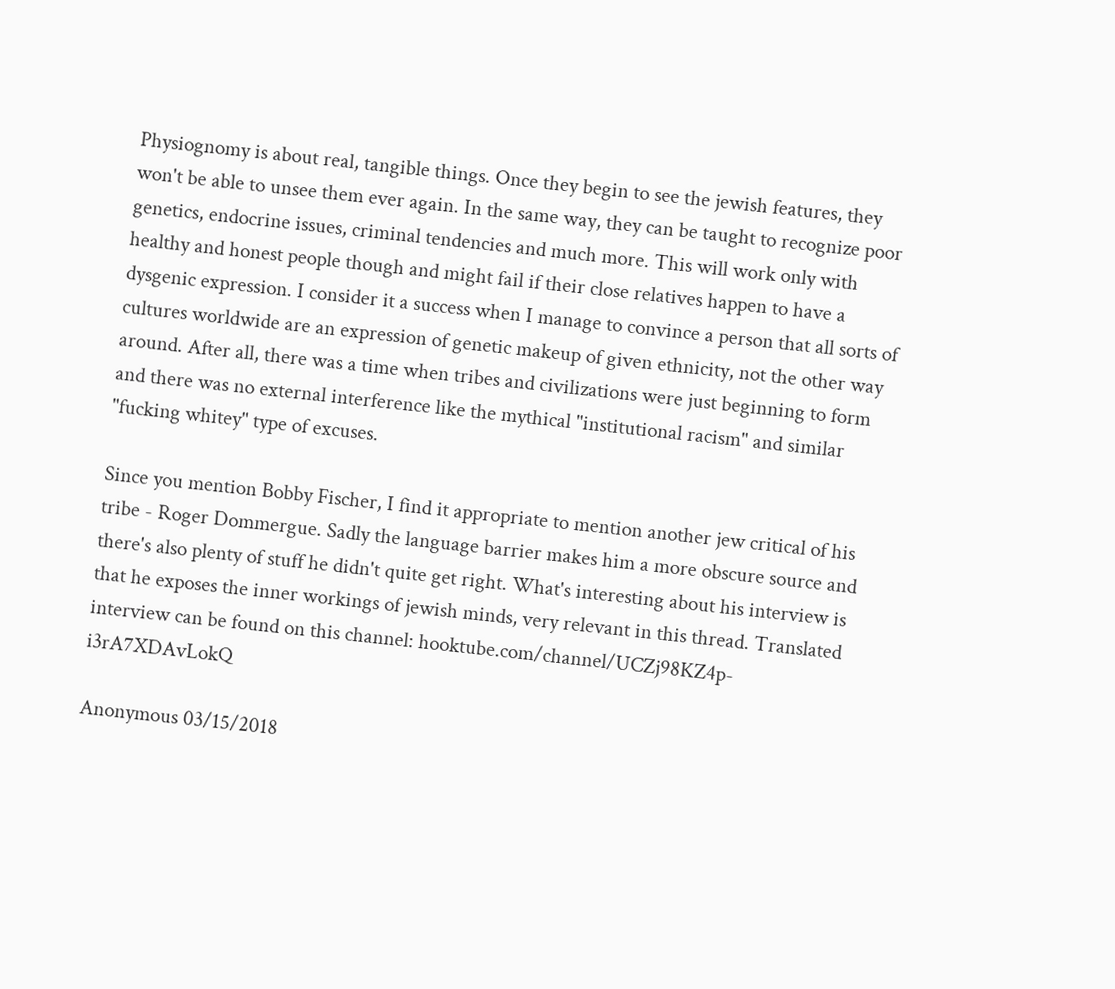Physiognomy is about real, tangible things. Once they begin to see the jewish features, they won't be able to unsee them ever again. In the same way, they can be taught to recognize poor genetics, endocrine issues, criminal tendencies and much more. This will work only with healthy and honest people though and might fail if their close relatives happen to have a dysgenic expression. I consider it a success when I manage to convince a person that all sorts of cultures worldwide are an expression of genetic makeup of given ethnicity, not the other way around. After all, there was a time when tribes and civilizations were just beginning to form and there was no external interference like the mythical "institutional racism" and similar "fucking whitey" type of excuses.

Since you mention Bobby Fischer, I find it appropriate to mention another jew critical of his tribe - Roger Dommergue. Sadly the language barrier makes him a more obscure source and there's also plenty of stuff he didn't quite get right. What's interesting about his interview is that he exposes the inner workings of jewish minds, very relevant in this thread. Translated interview can be found on this channel: hooktube.com/channel/UCZj98KZ4p-i3rA7XDAvLokQ

Anonymous 03/15/2018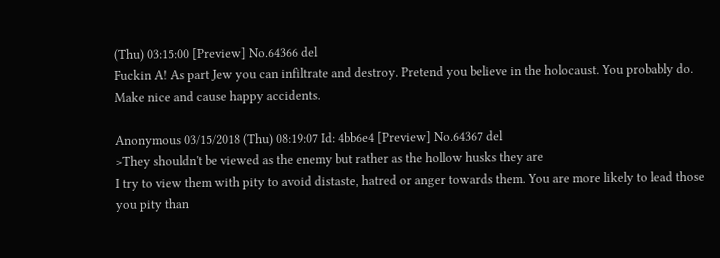(Thu) 03:15:00 [Preview] No.64366 del
Fuckin A! As part Jew you can infiltrate and destroy. Pretend you believe in the holocaust. You probably do. Make nice and cause happy accidents.

Anonymous 03/15/2018 (Thu) 08:19:07 Id: 4bb6e4 [Preview] No.64367 del
>They shouldn't be viewed as the enemy but rather as the hollow husks they are
I try to view them with pity to avoid distaste, hatred or anger towards them. You are more likely to lead those you pity than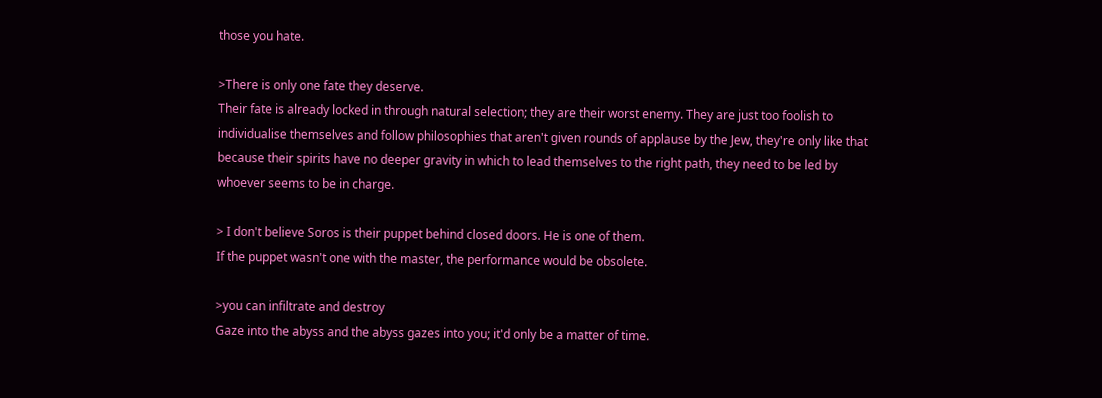those you hate.

>There is only one fate they deserve.
Their fate is already locked in through natural selection; they are their worst enemy. They are just too foolish to individualise themselves and follow philosophies that aren't given rounds of applause by the Jew, they're only like that because their spirits have no deeper gravity in which to lead themselves to the right path, they need to be led by whoever seems to be in charge.

> I don't believe Soros is their puppet behind closed doors. He is one of them.
If the puppet wasn't one with the master, the performance would be obsolete.

>you can infiltrate and destroy
Gaze into the abyss and the abyss gazes into you; it'd only be a matter of time.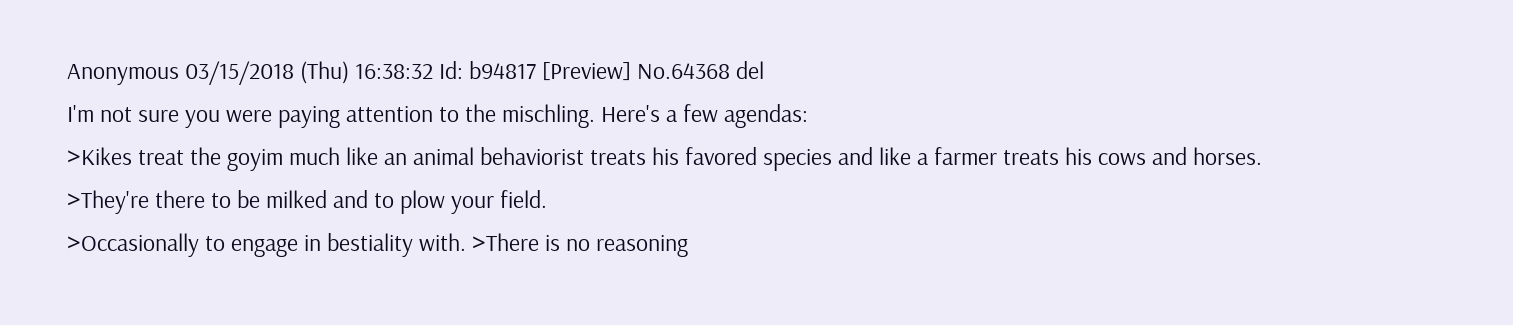Anonymous 03/15/2018 (Thu) 16:38:32 Id: b94817 [Preview] No.64368 del
I'm not sure you were paying attention to the mischling. Here's a few agendas:
>Kikes treat the goyim much like an animal behaviorist treats his favored species and like a farmer treats his cows and horses.
>They're there to be milked and to plow your field.
>Occasionally to engage in bestiality with. >There is no reasoning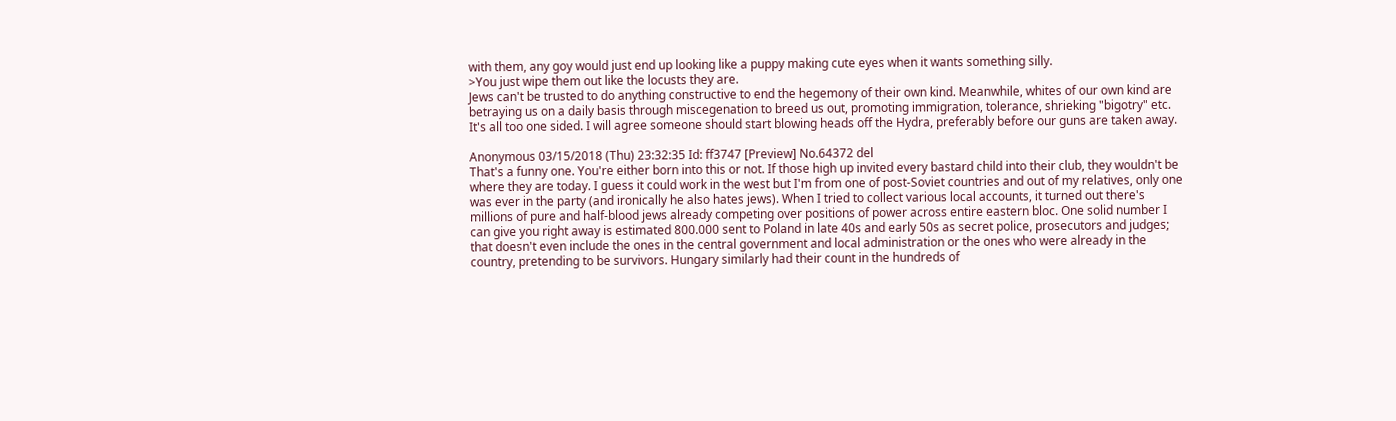with them, any goy would just end up looking like a puppy making cute eyes when it wants something silly.
>You just wipe them out like the locusts they are.
Jews can't be trusted to do anything constructive to end the hegemony of their own kind. Meanwhile, whites of our own kind are betraying us on a daily basis through miscegenation to breed us out, promoting immigration, tolerance, shrieking "bigotry" etc. It's all too one sided. I will agree someone should start blowing heads off the Hydra, preferably before our guns are taken away.

Anonymous 03/15/2018 (Thu) 23:32:35 Id: ff3747 [Preview] No.64372 del
That's a funny one. You're either born into this or not. If those high up invited every bastard child into their club, they wouldn't be where they are today. I guess it could work in the west but I'm from one of post-Soviet countries and out of my relatives, only one was ever in the party (and ironically he also hates jews). When I tried to collect various local accounts, it turned out there's millions of pure and half-blood jews already competing over positions of power across entire eastern bloc. One solid number I can give you right away is estimated 800.000 sent to Poland in late 40s and early 50s as secret police, prosecutors and judges; that doesn't even include the ones in the central government and local administration or the ones who were already in the country, pretending to be survivors. Hungary similarly had their count in the hundreds of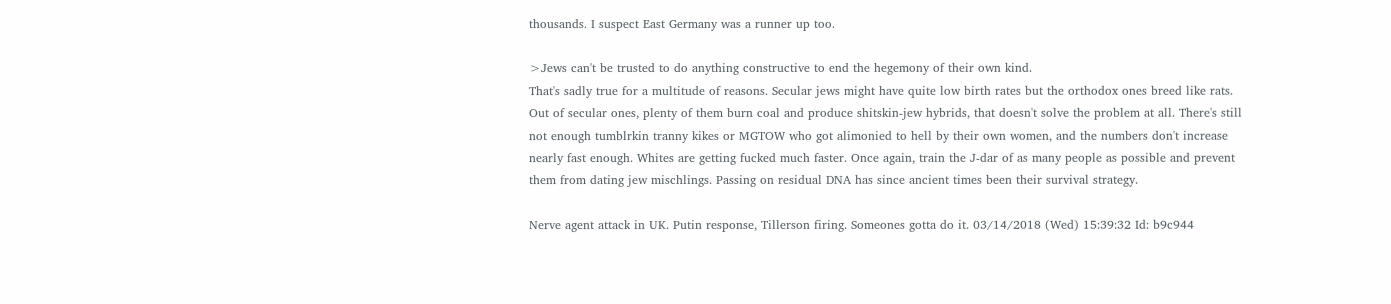thousands. I suspect East Germany was a runner up too.

>Jews can't be trusted to do anything constructive to end the hegemony of their own kind.
That's sadly true for a multitude of reasons. Secular jews might have quite low birth rates but the orthodox ones breed like rats. Out of secular ones, plenty of them burn coal and produce shitskin-jew hybrids, that doesn't solve the problem at all. There's still not enough tumblrkin tranny kikes or MGTOW who got alimonied to hell by their own women, and the numbers don't increase nearly fast enough. Whites are getting fucked much faster. Once again, train the J-dar of as many people as possible and prevent them from dating jew mischlings. Passing on residual DNA has since ancient times been their survival strategy.

Nerve agent attack in UK. Putin response, Tillerson firing. Someones gotta do it. 03/14/2018 (Wed) 15:39:32 Id: b9c944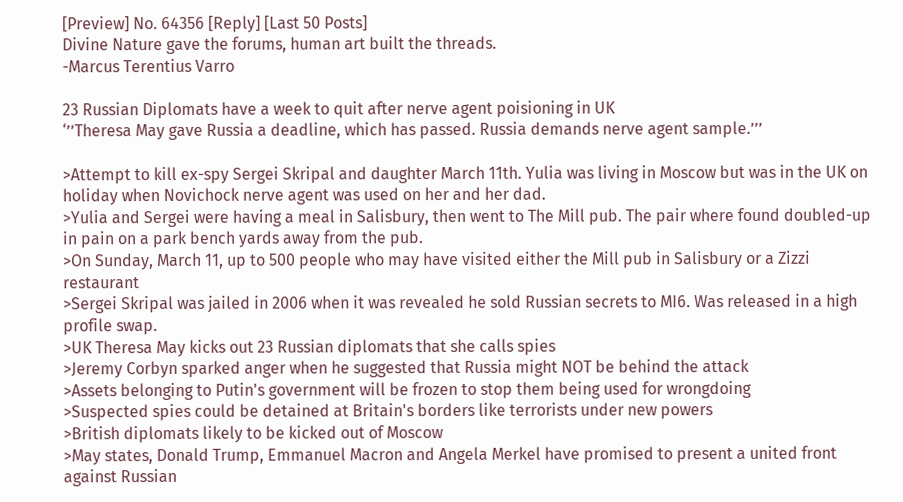[Preview] No. 64356 [Reply] [Last 50 Posts]
Divine Nature gave the forums, human art built the threads.
-Marcus Terentius Varro

23 Russian Diplomats have a week to quit after nerve agent poisioning in UK
‘’’Theresa May gave Russia a deadline, which has passed. Russia demands nerve agent sample.’’’

>Attempt to kill ex-spy Sergei Skripal and daughter March 11th. Yulia was living in Moscow but was in the UK on holiday when Novichock nerve agent was used on her and her dad.
>Yulia and Sergei were having a meal in Salisbury, then went to The Mill pub. The pair where found doubled-up in pain on a park bench yards away from the pub.
>On Sunday, March 11, up to 500 people who may have visited either the Mill pub in Salisbury or a Zizzi restaurant
>Sergei Skripal was jailed in 2006 when it was revealed he sold Russian secrets to MI6. Was released in a high profile swap.
>UK Theresa May kicks out 23 Russian diplomats that she calls spies
>Jeremy Corbyn sparked anger when he suggested that Russia might NOT be behind the attack
>Assets belonging to Putin's government will be frozen to stop them being used for wrongdoing
>Suspected spies could be detained at Britain's borders like terrorists under new powers
>British diplomats likely to be kicked out of Moscow
>May states, Donald Trump, Emmanuel Macron and Angela Merkel have promised to present a united front against Russian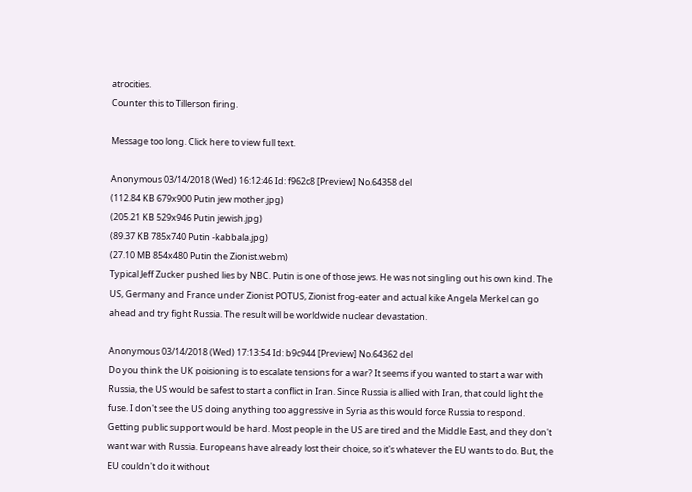atrocities.
Counter this to Tillerson firing.

Message too long. Click here to view full text.

Anonymous 03/14/2018 (Wed) 16:12:46 Id: f962c8 [Preview] No.64358 del
(112.84 KB 679x900 Putin jew mother.jpg)
(205.21 KB 529x946 Putin jewish.jpg)
(89.37 KB 785x740 Putin -kabbala.jpg)
(27.10 MB 854x480 Putin the Zionist.webm)
Typical Jeff Zucker pushed lies by NBC. Putin is one of those jews. He was not singling out his own kind. The US, Germany and France under Zionist POTUS, Zionist frog-eater and actual kike Angela Merkel can go ahead and try fight Russia. The result will be worldwide nuclear devastation.

Anonymous 03/14/2018 (Wed) 17:13:54 Id: b9c944 [Preview] No.64362 del
Do you think the UK poisioning is to escalate tensions for a war? It seems if you wanted to start a war with Russia, the US would be safest to start a conflict in Iran. Since Russia is allied with Iran, that could light the fuse. I don't see the US doing anything too aggressive in Syria as this would force Russia to respond. Getting public support would be hard. Most people in the US are tired and the Middle East, and they don't want war with Russia. Europeans have already lost their choice, so it's whatever the EU wants to do. But, the EU couldn't do it without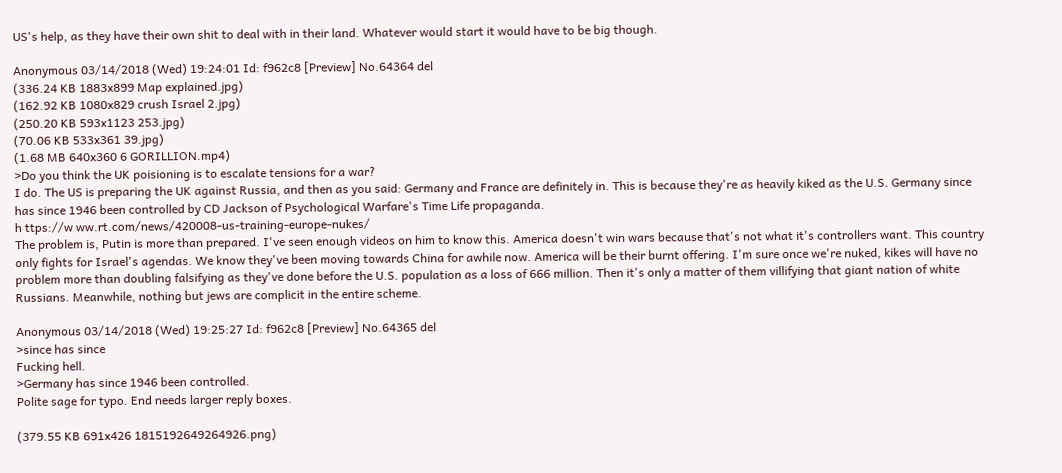US's help, as they have their own shit to deal with in their land. Whatever would start it would have to be big though.

Anonymous 03/14/2018 (Wed) 19:24:01 Id: f962c8 [Preview] No.64364 del
(336.24 KB 1883x899 Map explained.jpg)
(162.92 KB 1080x829 crush Israel 2.jpg)
(250.20 KB 593x1123 253.jpg)
(70.06 KB 533x361 39.jpg)
(1.68 MB 640x360 6 GORILLION.mp4)
>Do you think the UK poisioning is to escalate tensions for a war?
I do. The US is preparing the UK against Russia, and then as you said: Germany and France are definitely in. This is because they're as heavily kiked as the U.S. Germany since has since 1946 been controlled by CD Jackson of Psychological Warfare's Time Life propaganda.
h ttps://w ww.rt.com/news/420008-us-training-europe-nukes/
The problem is, Putin is more than prepared. I've seen enough videos on him to know this. America doesn't win wars because that's not what it's controllers want. This country only fights for Israel's agendas. We know they've been moving towards China for awhile now. America will be their burnt offering. I'm sure once we're nuked, kikes will have no problem more than doubling falsifying as they've done before the U.S. population as a loss of 666 million. Then it's only a matter of them villifying that giant nation of white Russians. Meanwhile, nothing but jews are complicit in the entire scheme.

Anonymous 03/14/2018 (Wed) 19:25:27 Id: f962c8 [Preview] No.64365 del
>since has since
Fucking hell.
>Germany has since 1946 been controlled.
Polite sage for typo. End needs larger reply boxes.

(379.55 KB 691x426 1815192649264926.png)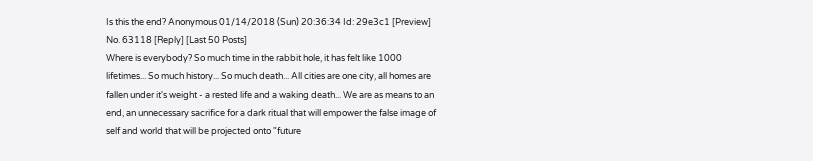Is this the end? Anonymous 01/14/2018 (Sun) 20:36:34 Id: 29e3c1 [Preview] No. 63118 [Reply] [Last 50 Posts]
Where is everybody? So much time in the rabbit hole, it has felt like 1000 lifetimes... So much history... So much death... All cities are one city, all homes are fallen under it's weight - a rested life and a waking death... We are as means to an end, an unnecessary sacrifice for a dark ritual that will empower the false image of self and world that will be projected onto "future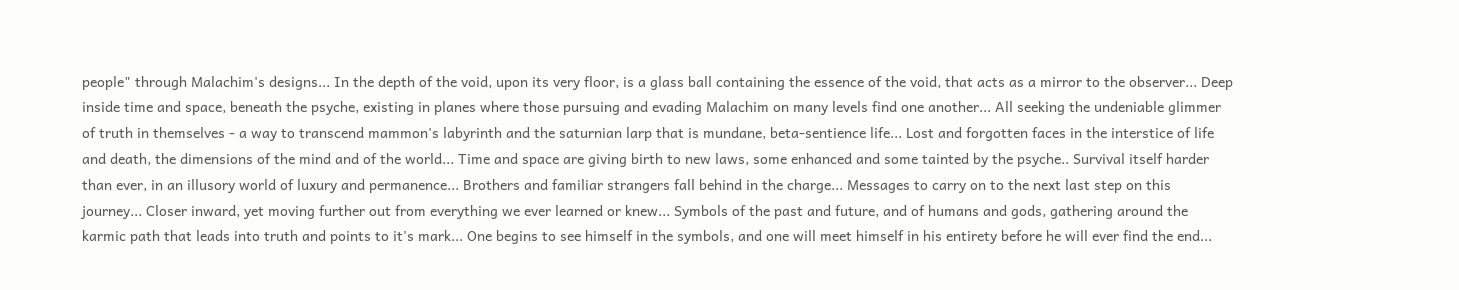people" through Malachim's designs... In the depth of the void, upon its very floor, is a glass ball containing the essence of the void, that acts as a mirror to the observer... Deep inside time and space, beneath the psyche, existing in planes where those pursuing and evading Malachim on many levels find one another... All seeking the undeniable glimmer of truth in themselves - a way to transcend mammon's labyrinth and the saturnian larp that is mundane, beta-sentience life... Lost and forgotten faces in the interstice of life and death, the dimensions of the mind and of the world... Time and space are giving birth to new laws, some enhanced and some tainted by the psyche.. Survival itself harder than ever, in an illusory world of luxury and permanence... Brothers and familiar strangers fall behind in the charge... Messages to carry on to the next last step on this journey... Closer inward, yet moving further out from everything we ever learned or knew... Symbols of the past and future, and of humans and gods, gathering around the karmic path that leads into truth and points to it's mark... One begins to see himself in the symbols, and one will meet himself in his entirety before he will ever find the end...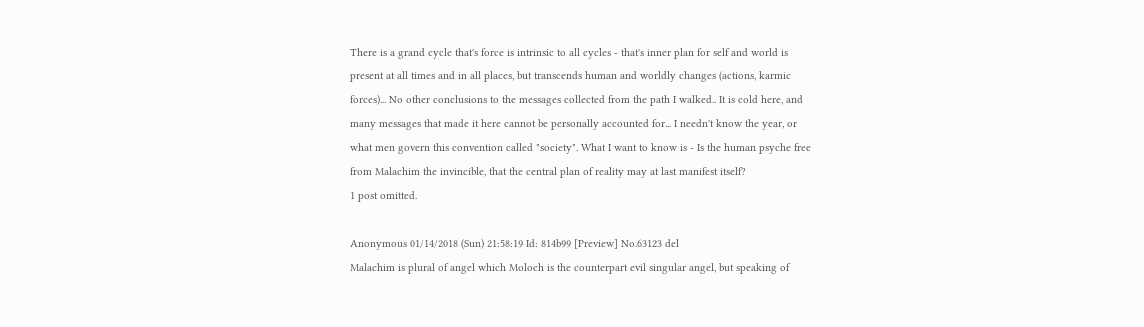There is a grand cycle that's force is intrinsic to all cycles - that's inner plan for self and world is present at all times and in all places, but transcends human and worldly changes (actions, karmic forces)... No other conclusions to the messages collected from the path I walked.. It is cold here, and many messages that made it here cannot be personally accounted for... I needn't know the year, or what men govern this convention called "society". What I want to know is - Is the human psyche free from Malachim the invincible, that the central plan of reality may at last manifest itself?
1 post omitted.

Anonymous 01/14/2018 (Sun) 21:58:19 Id: 814b99 [Preview] No.63123 del
Malachim is plural of angel which Moloch is the counterpart evil singular angel, but speaking of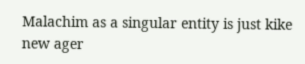Malachim as a singular entity is just kike new ager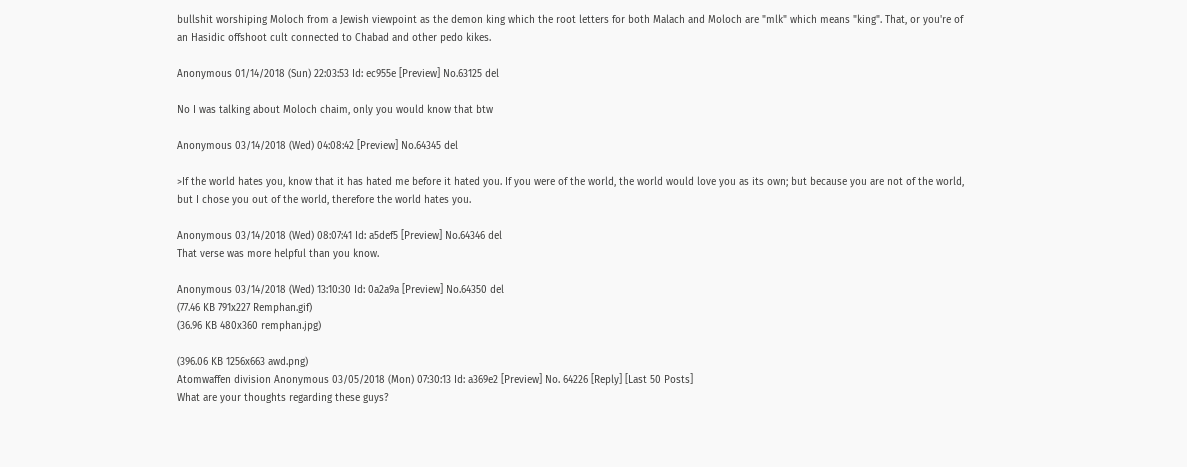bullshit worshiping Moloch from a Jewish viewpoint as the demon king which the root letters for both Malach and Moloch are "mlk" which means "king". That, or you're of an Hasidic offshoot cult connected to Chabad and other pedo kikes.

Anonymous 01/14/2018 (Sun) 22:03:53 Id: ec955e [Preview] No.63125 del

No I was talking about Moloch chaim, only you would know that btw

Anonymous 03/14/2018 (Wed) 04:08:42 [Preview] No.64345 del

>If the world hates you, know that it has hated me before it hated you. If you were of the world, the world would love you as its own; but because you are not of the world, but I chose you out of the world, therefore the world hates you.

Anonymous 03/14/2018 (Wed) 08:07:41 Id: a5def5 [Preview] No.64346 del
That verse was more helpful than you know.

Anonymous 03/14/2018 (Wed) 13:10:30 Id: 0a2a9a [Preview] No.64350 del
(77.46 KB 791x227 Remphan.gif)
(36.96 KB 480x360 remphan.jpg)

(396.06 KB 1256x663 awd.png)
Atomwaffen division Anonymous 03/05/2018 (Mon) 07:30:13 Id: a369e2 [Preview] No. 64226 [Reply] [Last 50 Posts]
What are your thoughts regarding these guys?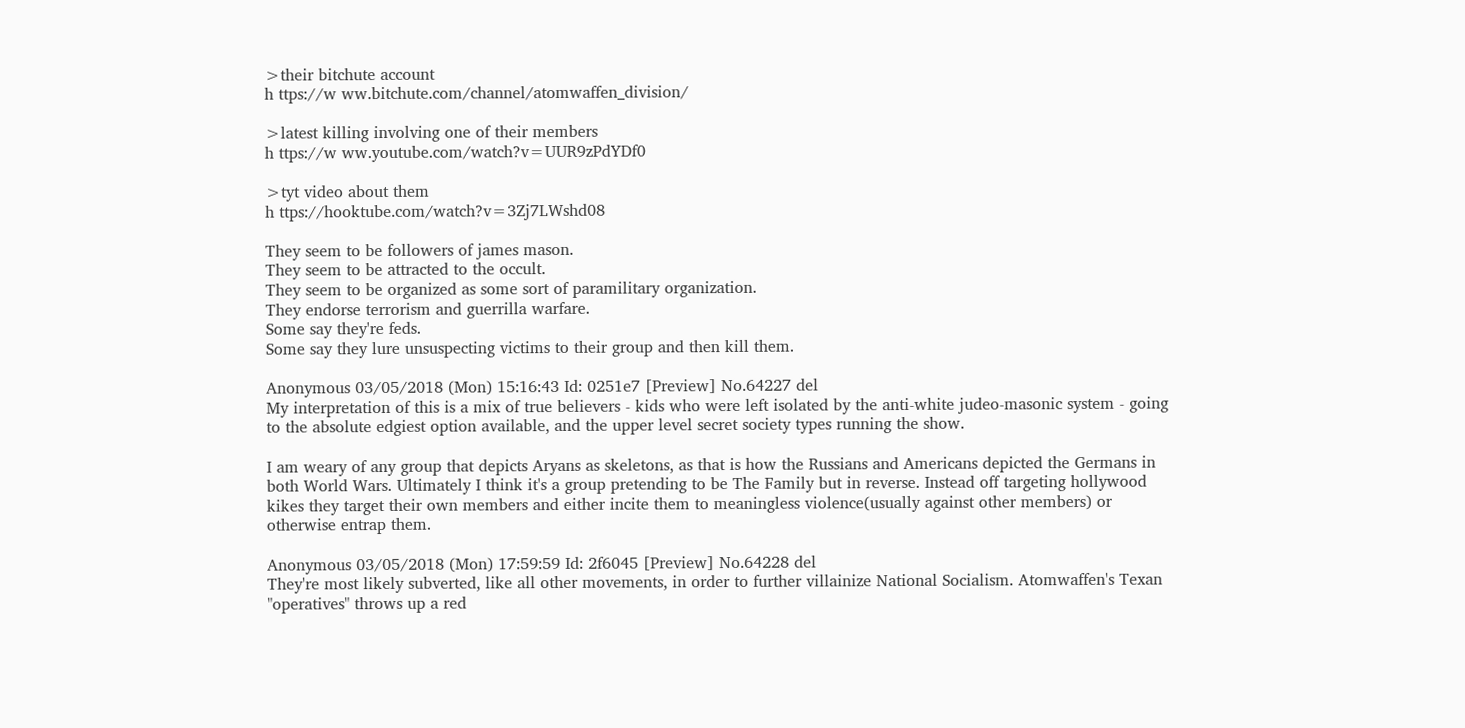>their bitchute account
h ttps://w ww.bitchute.com/channel/atomwaffen_division/

>latest killing involving one of their members
h ttps://w ww.youtube.com/watch?v=UUR9zPdYDf0

>tyt video about them
h ttps://hooktube.com/watch?v=3Zj7LWshd08

They seem to be followers of james mason.
They seem to be attracted to the occult.
They seem to be organized as some sort of paramilitary organization.
They endorse terrorism and guerrilla warfare.
Some say they're feds.
Some say they lure unsuspecting victims to their group and then kill them.

Anonymous 03/05/2018 (Mon) 15:16:43 Id: 0251e7 [Preview] No.64227 del
My interpretation of this is a mix of true believers - kids who were left isolated by the anti-white judeo-masonic system - going to the absolute edgiest option available, and the upper level secret society types running the show.

I am weary of any group that depicts Aryans as skeletons, as that is how the Russians and Americans depicted the Germans in both World Wars. Ultimately I think it's a group pretending to be The Family but in reverse. Instead off targeting hollywood kikes they target their own members and either incite them to meaningless violence(usually against other members) or otherwise entrap them.

Anonymous 03/05/2018 (Mon) 17:59:59 Id: 2f6045 [Preview] No.64228 del
They're most likely subverted, like all other movements, in order to further villainize National Socialism. Atomwaffen's Texan "operatives" throws up a red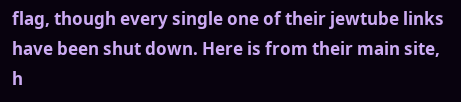flag, though every single one of their jewtube links have been shut down. Here is from their main site, h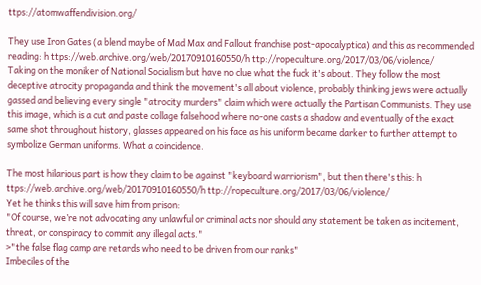ttps://atomwaffendivision.org/

They use Iron Gates (a blend maybe of Mad Max and Fallout franchise post-apocalyptica) and this as recommended reading: h ttps://web.archive.org/web/20170910160550/h ttp://ropeculture.org/2017/03/06/violence/
Taking on the moniker of National Socialism but have no clue what the fuck it's about. They follow the most deceptive atrocity propaganda and think the movement's all about violence, probably thinking jews were actually gassed and believing every single "atrocity murders" claim which were actually the Partisan Communists. They use this image, which is a cut and paste collage falsehood where no-one casts a shadow and eventually of the exact same shot throughout history, glasses appeared on his face as his uniform became darker to further attempt to symbolize German uniforms. What a coincidence.

The most hilarious part is how they claim to be against "keyboard warriorism", but then there's this: h ttps://web.archive.org/web/20170910160550/h ttp://ropeculture.org/2017/03/06/violence/
Yet he thinks this will save him from prison:
"Of course, we’re not advocating any unlawful or criminal acts nor should any statement be taken as incitement, threat, or conspiracy to commit any illegal acts."
>"the false flag camp are retards who need to be driven from our ranks"
Imbeciles of the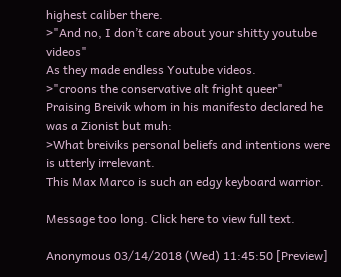highest caliber there.
>"And no, I don’t care about your shitty youtube videos"
As they made endless Youtube videos.
>"croons the conservative alt fright queer"
Praising Breivik whom in his manifesto declared he was a Zionist but muh:
>What breiviks personal beliefs and intentions were is utterly irrelevant.
This Max Marco is such an edgy keyboard warrior.

Message too long. Click here to view full text.

Anonymous 03/14/2018 (Wed) 11:45:50 [Preview]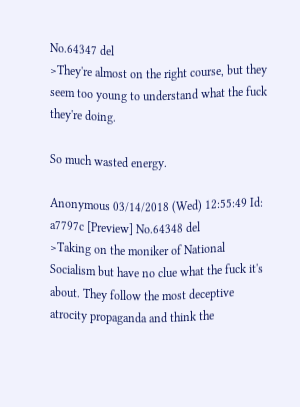No.64347 del
>They're almost on the right course, but they seem too young to understand what the fuck they're doing.

So much wasted energy.

Anonymous 03/14/2018 (Wed) 12:55:49 Id: a7797c [Preview] No.64348 del
>Taking on the moniker of National Socialism but have no clue what the fuck it's about. They follow the most deceptive atrocity propaganda and think the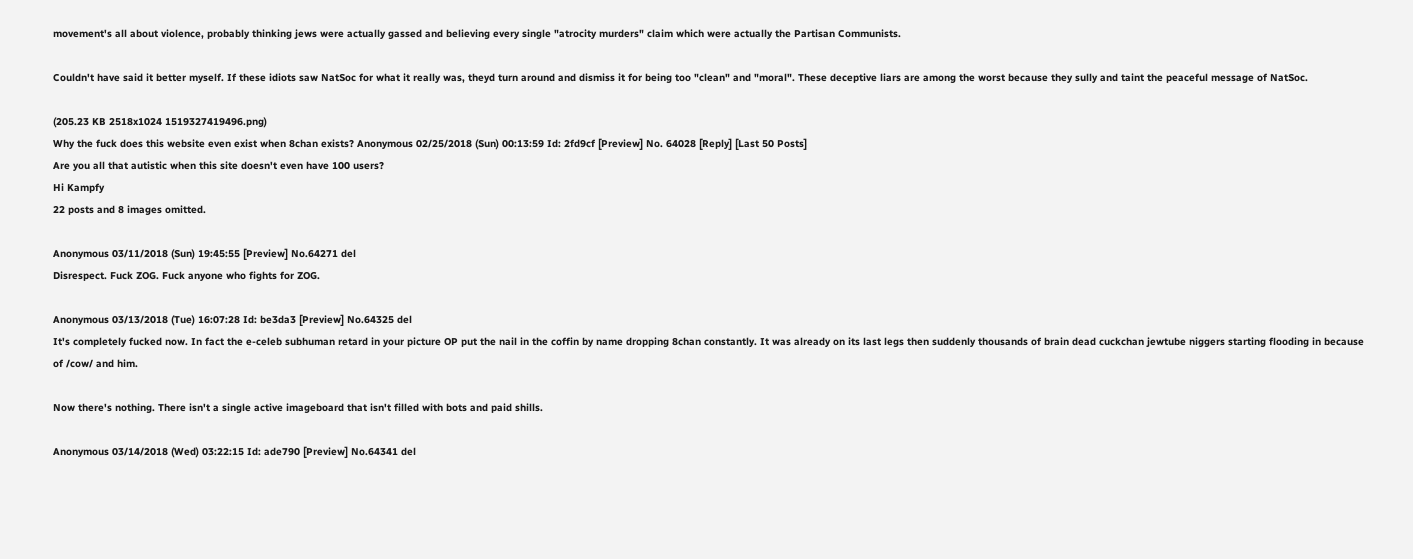movement's all about violence, probably thinking jews were actually gassed and believing every single "atrocity murders" claim which were actually the Partisan Communists.

Couldn't have said it better myself. If these idiots saw NatSoc for what it really was, theyd turn around and dismiss it for being too "clean" and "moral". These deceptive liars are among the worst because they sully and taint the peaceful message of NatSoc.

(205.23 KB 2518x1024 1519327419496.png)
Why the fuck does this website even exist when 8chan exists? Anonymous 02/25/2018 (Sun) 00:13:59 Id: 2fd9cf [Preview] No. 64028 [Reply] [Last 50 Posts]
Are you all that autistic when this site doesn't even have 100 users?
Hi Kampfy
22 posts and 8 images omitted.

Anonymous 03/11/2018 (Sun) 19:45:55 [Preview] No.64271 del
Disrespect. Fuck ZOG. Fuck anyone who fights for ZOG.

Anonymous 03/13/2018 (Tue) 16:07:28 Id: be3da3 [Preview] No.64325 del
It's completely fucked now. In fact the e-celeb subhuman retard in your picture OP put the nail in the coffin by name dropping 8chan constantly. It was already on its last legs then suddenly thousands of brain dead cuckchan jewtube niggers starting flooding in because of /cow/ and him.

Now there's nothing. There isn't a single active imageboard that isn't filled with bots and paid shills.

Anonymous 03/14/2018 (Wed) 03:22:15 Id: ade790 [Preview] No.64341 del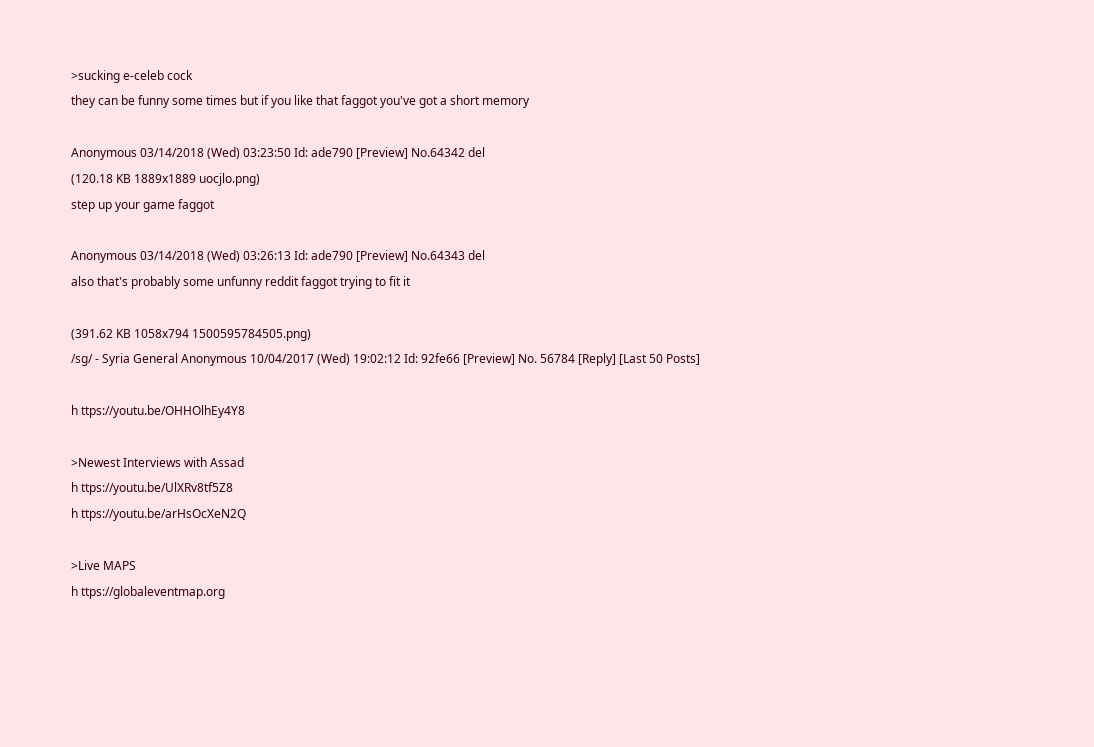>sucking e-celeb cock
they can be funny some times but if you like that faggot you've got a short memory

Anonymous 03/14/2018 (Wed) 03:23:50 Id: ade790 [Preview] No.64342 del
(120.18 KB 1889x1889 uocjlo.png)
step up your game faggot

Anonymous 03/14/2018 (Wed) 03:26:13 Id: ade790 [Preview] No.64343 del
also that's probably some unfunny reddit faggot trying to fit it

(391.62 KB 1058x794 1500595784505.png)
/sg/ - Syria General Anonymous 10/04/2017 (Wed) 19:02:12 Id: 92fe66 [Preview] No. 56784 [Reply] [Last 50 Posts]

h ttps://youtu.be/OHHOlhEy4Y8

>Newest Interviews with Assad
h ttps://youtu.be/UlXRv8tf5Z8
h ttps://youtu.be/arHsOcXeN2Q

>Live MAPS
h ttps://globaleventmap.org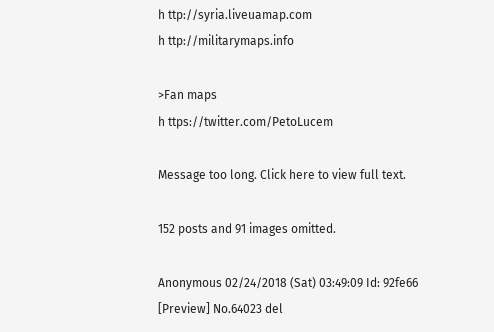h ttp://syria.liveuamap.com
h ttp://militarymaps.info

>Fan maps
h ttps://twitter.com/PetoLucem

Message too long. Click here to view full text.

152 posts and 91 images omitted.

Anonymous 02/24/2018 (Sat) 03:49:09 Id: 92fe66 [Preview] No.64023 del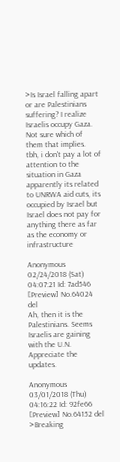>Is Israel falling apart or are Palestinians suffering? I realize Israelis occupy Gaza. Not sure which of them that implies.
tbh, i don't pay a lot of attention to the situation in Gaza
apparently its related to UNRWA aid cuts, its occupied by Israel but Israel does not pay for anything there as far as the economy or infrastructure

Anonymous 02/24/2018 (Sat) 04:07:21 Id: 7ad546 [Preview] No.64024 del
Ah, then it is the Palestinians. Seems Israelis are gaining with the U.N. Appreciate the updates.

Anonymous 03/01/2018 (Thu) 04:16:22 Id: 92fe66 [Preview] No.64152 del
>Breaking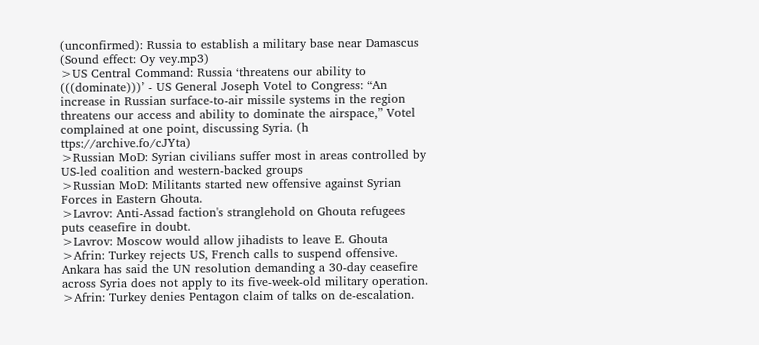(unconfirmed): Russia to establish a military base near Damascus (Sound effect: Oy vey.mp3)
>US Central Command: Russia ‘threatens our ability to (((dominate)))’ - US General Joseph Votel to Congress: “An increase in Russian surface-to-air missile systems in the region threatens our access and ability to dominate the airspace,” Votel complained at one point, discussing Syria. (h ttps://archive.fo/cJYta)
>Russian MoD: Syrian civilians suffer most in areas controlled by US-led coalition and western-backed groups
>Russian MoD: Militants started new offensive against Syrian Forces in Eastern Ghouta.
>Lavrov: Anti-Assad faction's stranglehold on Ghouta refugees puts ceasefire in doubt.
>Lavrov: Moscow would allow jihadists to leave E. Ghouta
>Afrin: Turkey rejects US, French calls to suspend offensive. Ankara has said the UN resolution demanding a 30-day ceasefire across Syria does not apply to its five-week-old military operation.
>Afrin: Turkey denies Pentagon claim of talks on de-escalation.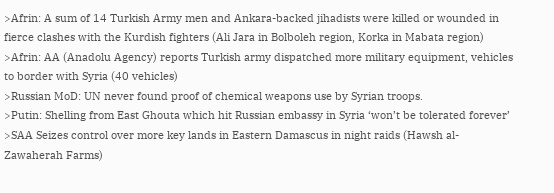>Afrin: A sum of 14 Turkish Army men and Ankara-backed jihadists were killed or wounded in fierce clashes with the Kurdish fighters (Ali Jara in Bolboleh region, Korka in Mabata region)
>Afrin: AA (Anadolu Agency) reports Turkish army dispatched more military equipment, vehicles to border with Syria (40 vehicles)
>Russian MoD: UN never found proof of chemical weapons use by Syrian troops.
>Putin: Shelling from East Ghouta which hit Russian embassy in Syria ‘won’t be tolerated forever’
>SAA Seizes control over more key lands in Eastern Damascus in night raids (Hawsh al-Zawaherah Farms)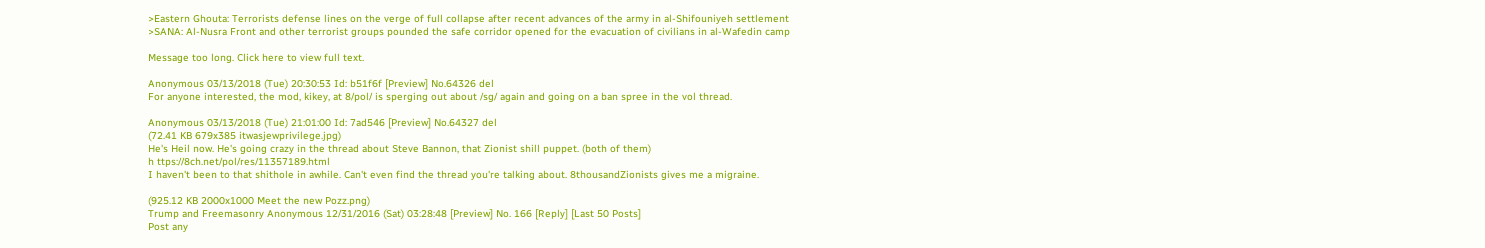>Eastern Ghouta: Terrorists defense lines on the verge of full collapse after recent advances of the army in al-Shifouniyeh settlement
>SANA: Al-Nusra Front and other terrorist groups pounded the safe corridor opened for the evacuation of civilians in al-Wafedin camp

Message too long. Click here to view full text.

Anonymous 03/13/2018 (Tue) 20:30:53 Id: b51f6f [Preview] No.64326 del
For anyone interested, the mod, kikey, at 8/pol/ is sperging out about /sg/ again and going on a ban spree in the vol thread.

Anonymous 03/13/2018 (Tue) 21:01:00 Id: 7ad546 [Preview] No.64327 del
(72.41 KB 679x385 itwasjewprivilege.jpg)
He's Heil now. He's going crazy in the thread about Steve Bannon, that Zionist shill puppet. (both of them)
h ttps://8ch.net/pol/res/11357189.html
I haven't been to that shithole in awhile. Can't even find the thread you're talking about. 8thousandZionists gives me a migraine.

(925.12 KB 2000x1000 Meet the new Pozz.png)
Trump and Freemasonry Anonymous 12/31/2016 (Sat) 03:28:48 [Preview] No. 166 [Reply] [Last 50 Posts]
Post any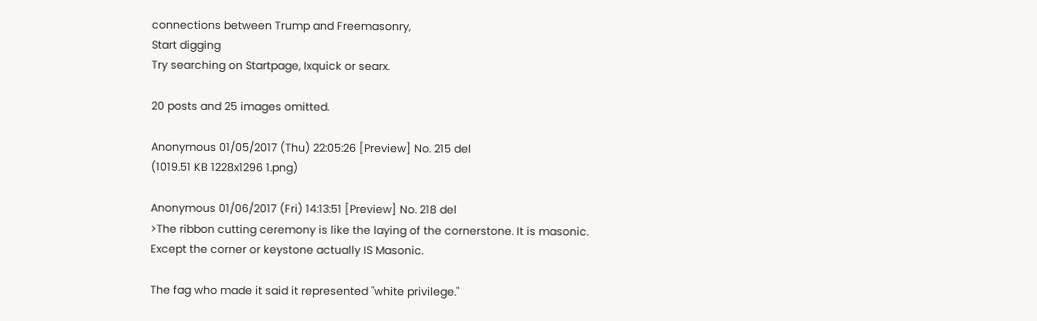connections between Trump and Freemasonry,
Start digging
Try searching on Startpage, Ixquick or searx.

20 posts and 25 images omitted.

Anonymous 01/05/2017 (Thu) 22:05:26 [Preview] No. 215 del
(1019.51 KB 1228x1296 1.png)

Anonymous 01/06/2017 (Fri) 14:13:51 [Preview] No. 218 del
>The ribbon cutting ceremony is like the laying of the cornerstone. It is masonic.
Except the corner or keystone actually IS Masonic.

The fag who made it said it represented "white privilege."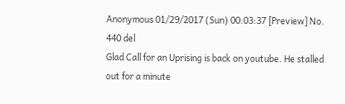Anonymous 01/29/2017 (Sun) 00:03:37 [Preview] No. 440 del
Glad Call for an Uprising is back on youtube. He stalled out for a minute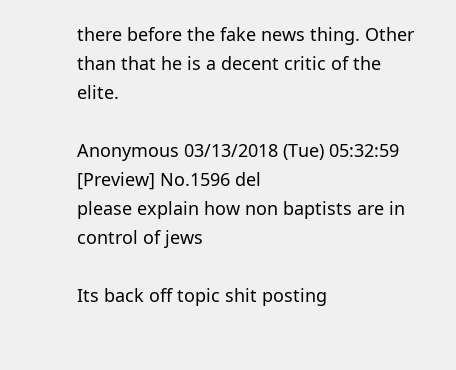there before the fake news thing. Other than that he is a decent critic of the elite.

Anonymous 03/13/2018 (Tue) 05:32:59 [Preview] No.1596 del
please explain how non baptists are in control of jews

Its back off topic shit posting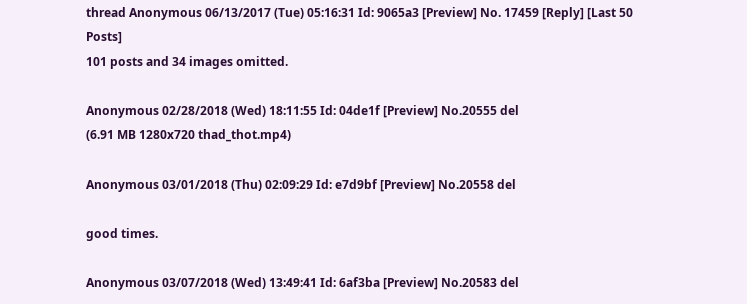thread Anonymous 06/13/2017 (Tue) 05:16:31 Id: 9065a3 [Preview] No. 17459 [Reply] [Last 50 Posts]
101 posts and 34 images omitted.

Anonymous 02/28/2018 (Wed) 18:11:55 Id: 04de1f [Preview] No.20555 del
(6.91 MB 1280x720 thad_thot.mp4)

Anonymous 03/01/2018 (Thu) 02:09:29 Id: e7d9bf [Preview] No.20558 del

good times.

Anonymous 03/07/2018 (Wed) 13:49:41 Id: 6af3ba [Preview] No.20583 del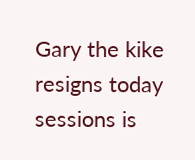Gary the kike resigns today sessions is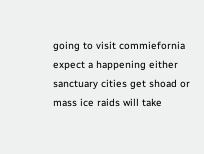going to visit commiefornia expect a happening either sanctuary cities get shoad or mass ice raids will take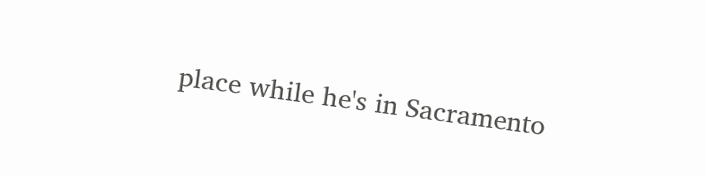place while he's in Sacramento